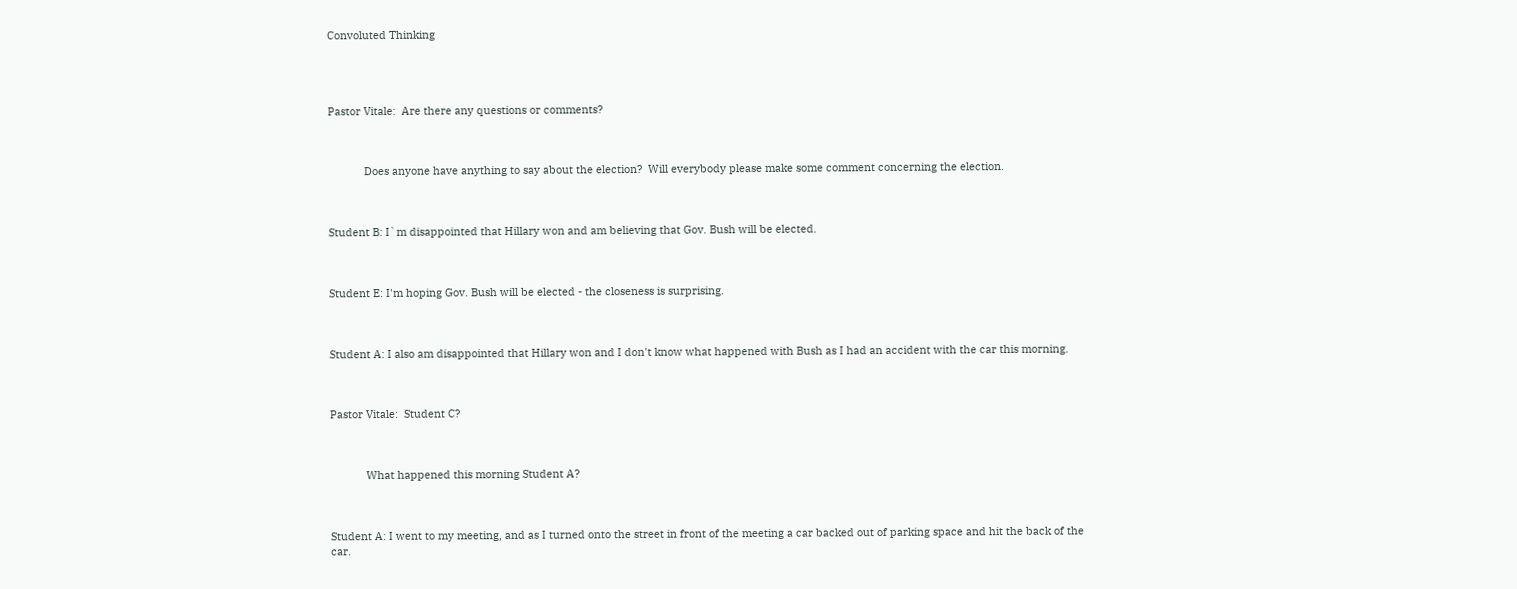Convoluted Thinking




Pastor Vitale:  Are there any questions or comments?



            Does anyone have anything to say about the election?  Will everybody please make some comment concerning the election.



Student B: I`m disappointed that Hillary won and am believing that Gov. Bush will be elected.



Student E: I'm hoping Gov. Bush will be elected - the closeness is surprising.



Student A: I also am disappointed that Hillary won and I don't know what happened with Bush as I had an accident with the car this morning.



Pastor Vitale:  Student C?



            What happened this morning Student A?



Student A: I went to my meeting, and as I turned onto the street in front of the meeting a car backed out of parking space and hit the back of the car.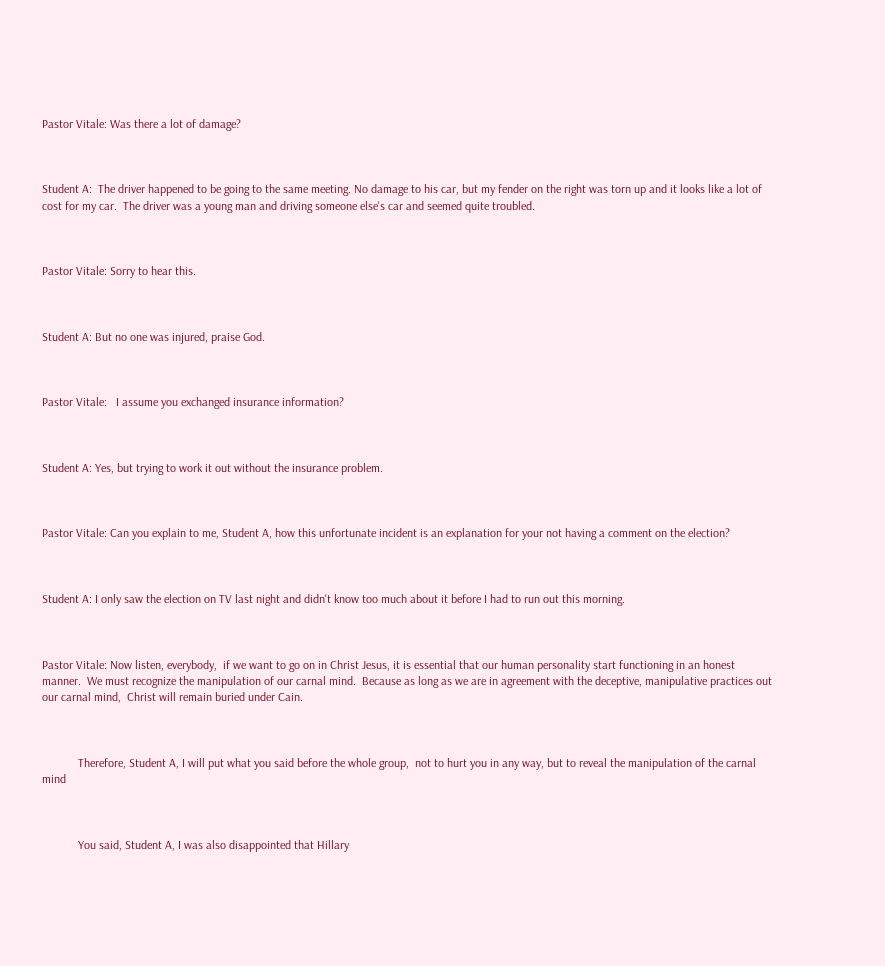Pastor Vitale: Was there a lot of damage?



Student A:  The driver happened to be going to the same meeting. No damage to his car, but my fender on the right was torn up and it looks like a lot of cost for my car.  The driver was a young man and driving someone else's car and seemed quite troubled.



Pastor Vitale: Sorry to hear this.



Student A: But no one was injured, praise God.



Pastor Vitale:   I assume you exchanged insurance information?



Student A: Yes, but trying to work it out without the insurance problem.



Pastor Vitale: Can you explain to me, Student A, how this unfortunate incident is an explanation for your not having a comment on the election?



Student A: I only saw the election on TV last night and didn't know too much about it before I had to run out this morning.



Pastor Vitale: Now listen, everybody,  if we want to go on in Christ Jesus, it is essential that our human personality start functioning in an honest manner.  We must recognize the manipulation of our carnal mind.  Because as long as we are in agreement with the deceptive, manipulative practices out our carnal mind,  Christ will remain buried under Cain.



            Therefore, Student A, I will put what you said before the whole group,  not to hurt you in any way, but to reveal the manipulation of the carnal mind



            You said, Student A, I was also disappointed that Hillary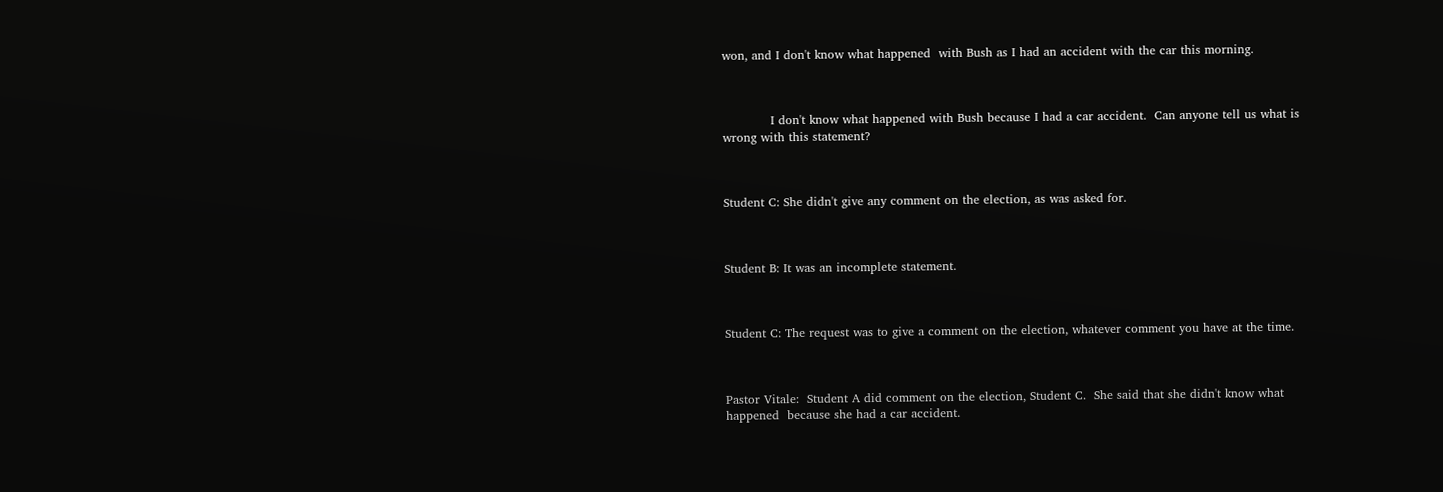won, and I don't know what happened  with Bush as I had an accident with the car this morning.



            I don't know what happened with Bush because I had a car accident.  Can anyone tell us what is wrong with this statement?



Student C: She didn't give any comment on the election, as was asked for.



Student B: It was an incomplete statement.



Student C: The request was to give a comment on the election, whatever comment you have at the time.



Pastor Vitale:  Student A did comment on the election, Student C.  She said that she didn't know what happened  because she had a car accident.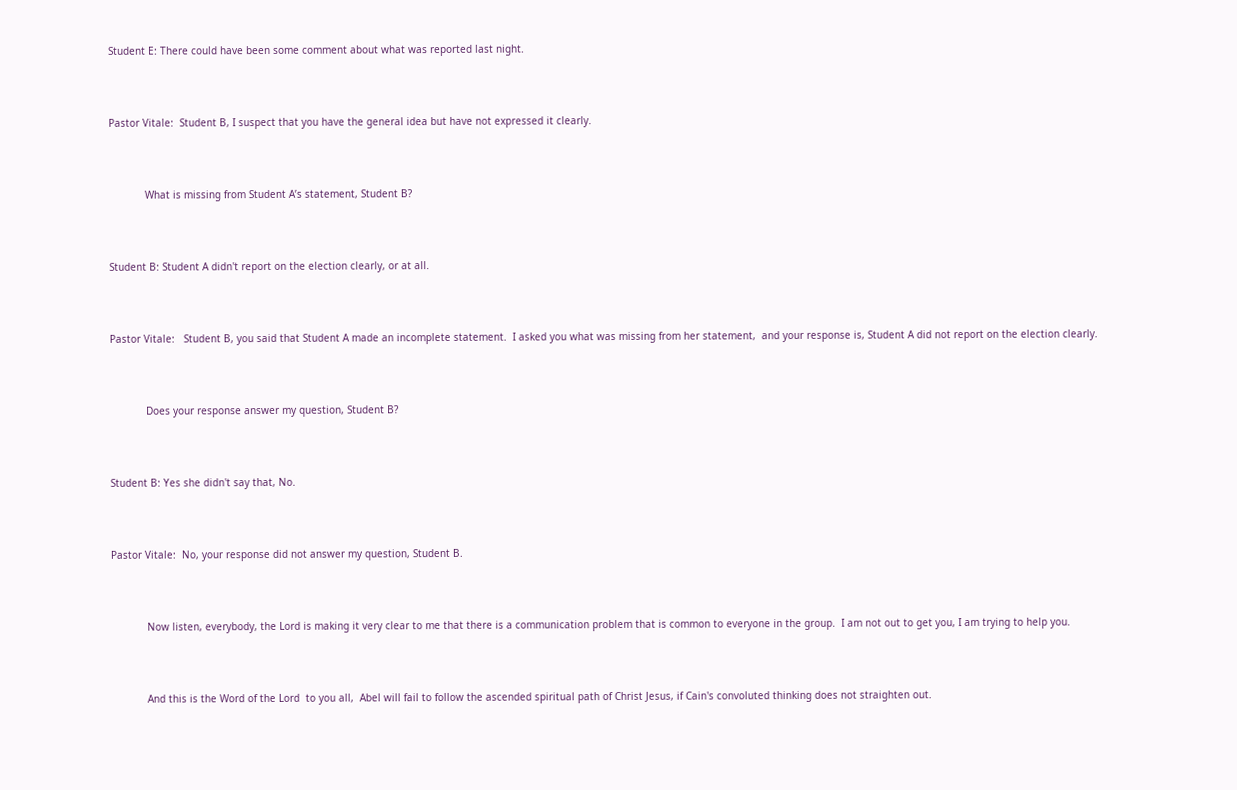Student E: There could have been some comment about what was reported last night.



Pastor Vitale:  Student B, I suspect that you have the general idea but have not expressed it clearly.



            What is missing from Student A’s statement, Student B?



Student B: Student A didn't report on the election clearly, or at all.



Pastor Vitale:   Student B, you said that Student A made an incomplete statement.  I asked you what was missing from her statement,  and your response is, Student A did not report on the election clearly.



            Does your response answer my question, Student B?



Student B: Yes she didn't say that, No.



Pastor Vitale:  No, your response did not answer my question, Student B.



            Now listen, everybody, the Lord is making it very clear to me that there is a communication problem that is common to everyone in the group.  I am not out to get you, I am trying to help you.



            And this is the Word of the Lord  to you all,  Abel will fail to follow the ascended spiritual path of Christ Jesus, if Cain's convoluted thinking does not straighten out.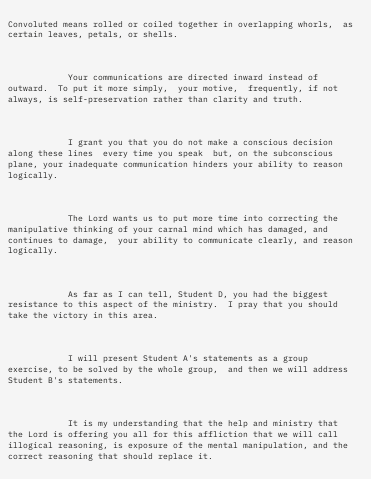Convoluted means rolled or coiled together in overlapping whorls,  as certain leaves, petals, or shells.



            Your communications are directed inward instead of outward.  To put it more simply,  your motive,  frequently, if not always, is self-preservation rather than clarity and truth.



            I grant you that you do not make a conscious decision along these lines  every time you speak  but, on the subconscious plane, your inadequate communication hinders your ability to reason logically.



            The Lord wants us to put more time into correcting the manipulative thinking of your carnal mind which has damaged, and continues to damage,  your ability to communicate clearly, and reason logically.



            As far as I can tell, Student D, you had the biggest resistance to this aspect of the ministry.  I pray that you should take the victory in this area.



            I will present Student A's statements as a group exercise, to be solved by the whole group,  and then we will address Student B's statements.



            It is my understanding that the help and ministry that the Lord is offering you all for this affliction that we will call illogical reasoning, is exposure of the mental manipulation, and the correct reasoning that should replace it.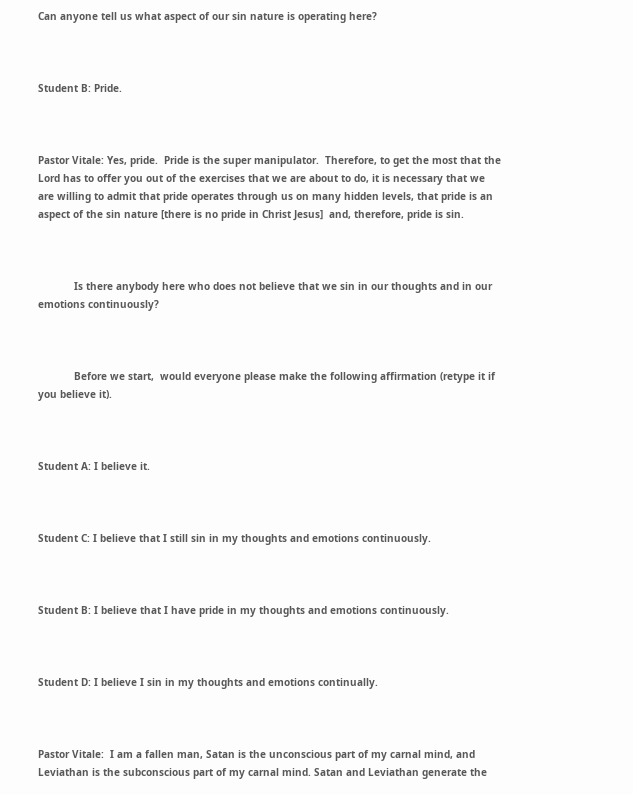Can anyone tell us what aspect of our sin nature is operating here?



Student B: Pride.



Pastor Vitale: Yes, pride.  Pride is the super manipulator.  Therefore, to get the most that the Lord has to offer you out of the exercises that we are about to do, it is necessary that we are willing to admit that pride operates through us on many hidden levels, that pride is an aspect of the sin nature [there is no pride in Christ Jesus]  and, therefore, pride is sin.



            Is there anybody here who does not believe that we sin in our thoughts and in our emotions continuously?



            Before we start,  would everyone please make the following affirmation (retype it if you believe it).



Student A: I believe it.



Student C: I believe that I still sin in my thoughts and emotions continuously.



Student B: I believe that I have pride in my thoughts and emotions continuously.



Student D: I believe I sin in my thoughts and emotions continually.



Pastor Vitale:  I am a fallen man, Satan is the unconscious part of my carnal mind, and Leviathan is the subconscious part of my carnal mind. Satan and Leviathan generate the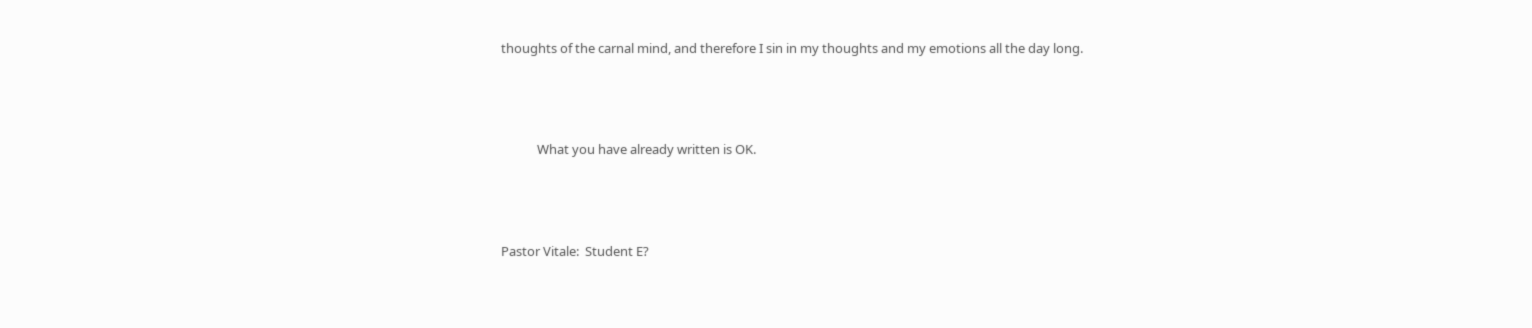thoughts of the carnal mind, and therefore I sin in my thoughts and my emotions all the day long.



            What you have already written is OK.



Pastor Vitale:  Student E?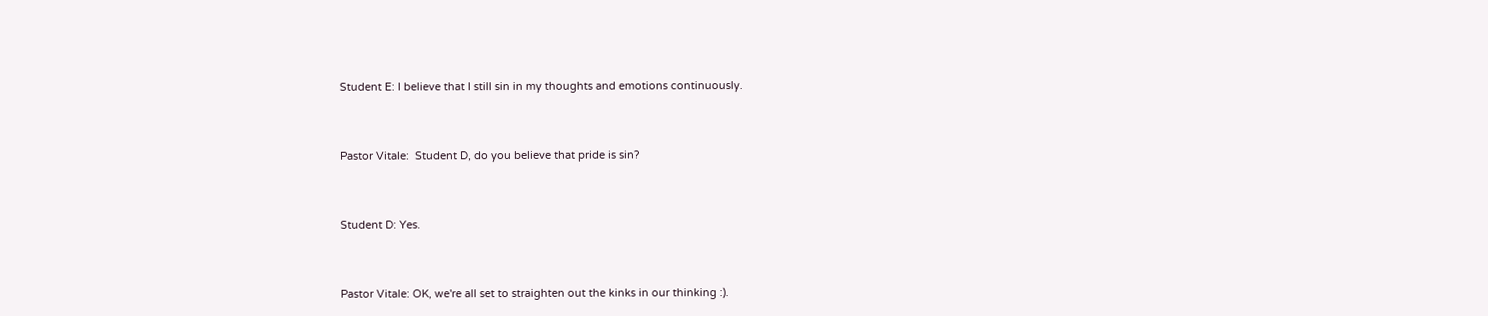Student E: I believe that I still sin in my thoughts and emotions continuously.



Pastor Vitale:  Student D, do you believe that pride is sin?



Student D: Yes.



Pastor Vitale: OK, we're all set to straighten out the kinks in our thinking :).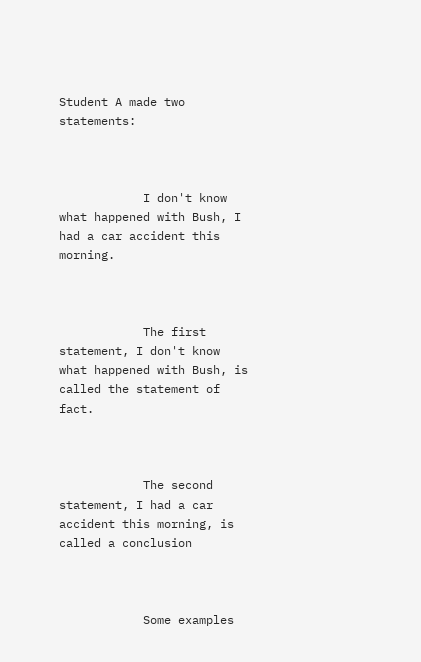Student A made two statements:



            I don't know what happened with Bush, I had a car accident this morning.



            The first statement, I don't know what happened with Bush, is called the statement of fact.



            The second statement, I had a car accident this morning, is called a conclusion



            Some examples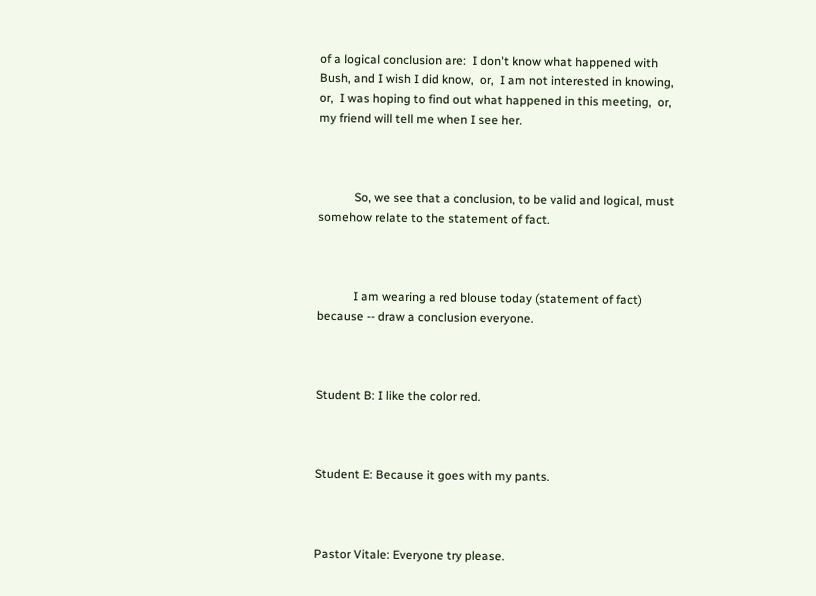of a logical conclusion are:  I don't know what happened with Bush, and I wish I did know,  or,  I am not interested in knowing,  or,  I was hoping to find out what happened in this meeting,  or,  my friend will tell me when I see her.



            So, we see that a conclusion, to be valid and logical, must somehow relate to the statement of fact.



            I am wearing a red blouse today (statement of fact)  because -- draw a conclusion everyone.



Student B: I like the color red.



Student E: Because it goes with my pants.



Pastor Vitale: Everyone try please.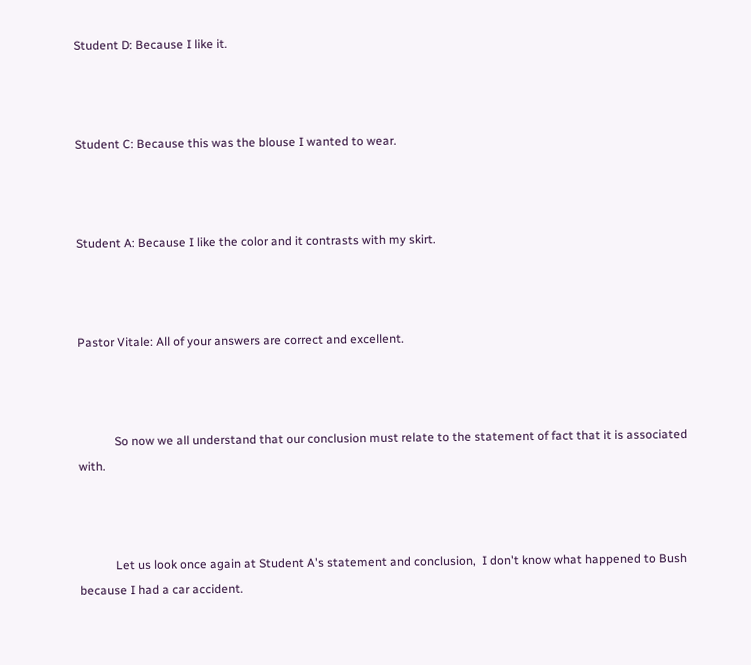Student D: Because I like it.



Student C: Because this was the blouse I wanted to wear.



Student A: Because I like the color and it contrasts with my skirt.



Pastor Vitale: All of your answers are correct and excellent.



            So now we all understand that our conclusion must relate to the statement of fact that it is associated with.



            Let us look once again at Student A's statement and conclusion,  I don't know what happened to Bush  because I had a car accident.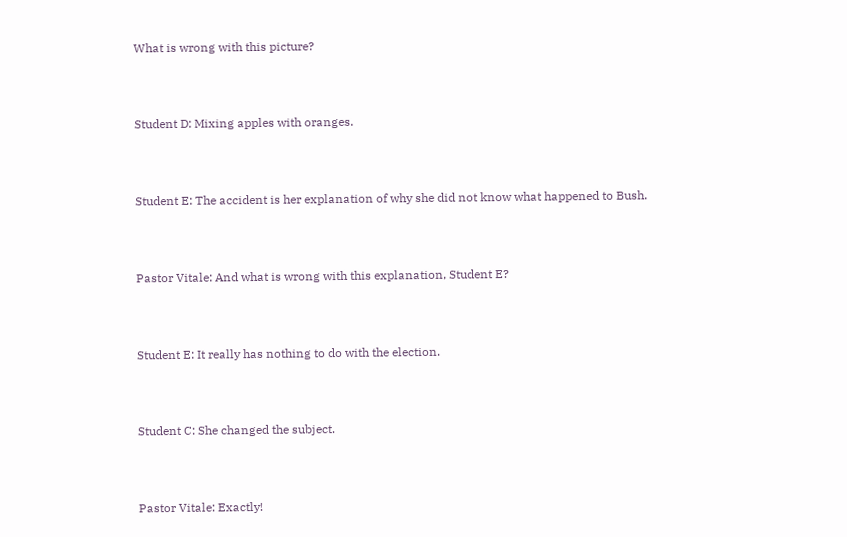What is wrong with this picture?



Student D: Mixing apples with oranges.



Student E: The accident is her explanation of why she did not know what happened to Bush.



Pastor Vitale: And what is wrong with this explanation, Student E?



Student E: It really has nothing to do with the election.



Student C: She changed the subject.



Pastor Vitale: Exactly!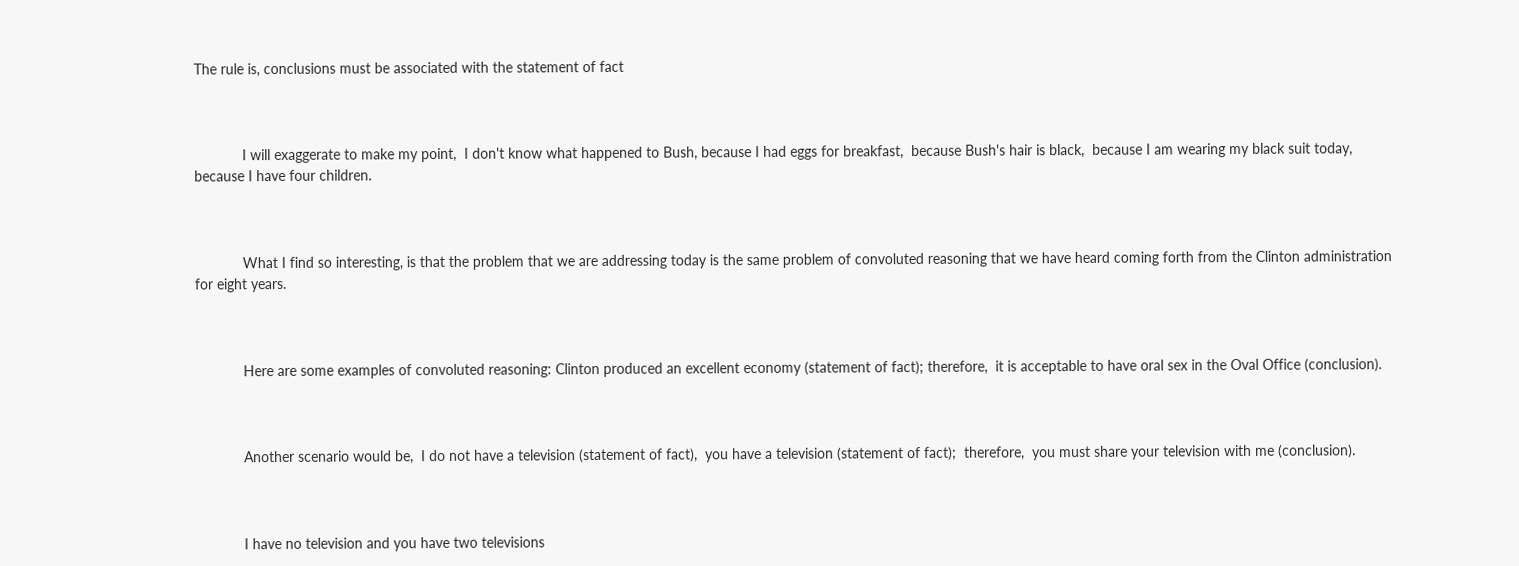The rule is, conclusions must be associated with the statement of fact



            I will exaggerate to make my point,  I don't know what happened to Bush, because I had eggs for breakfast,  because Bush's hair is black,  because I am wearing my black suit today,  because I have four children.



            What I find so interesting, is that the problem that we are addressing today is the same problem of convoluted reasoning that we have heard coming forth from the Clinton administration for eight years.



            Here are some examples of convoluted reasoning: Clinton produced an excellent economy (statement of fact); therefore,  it is acceptable to have oral sex in the Oval Office (conclusion).



            Another scenario would be,  I do not have a television (statement of fact),  you have a television (statement of fact);  therefore,  you must share your television with me (conclusion).



            I have no television and you have two televisions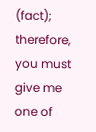(fact);  therefore,  you must give me one of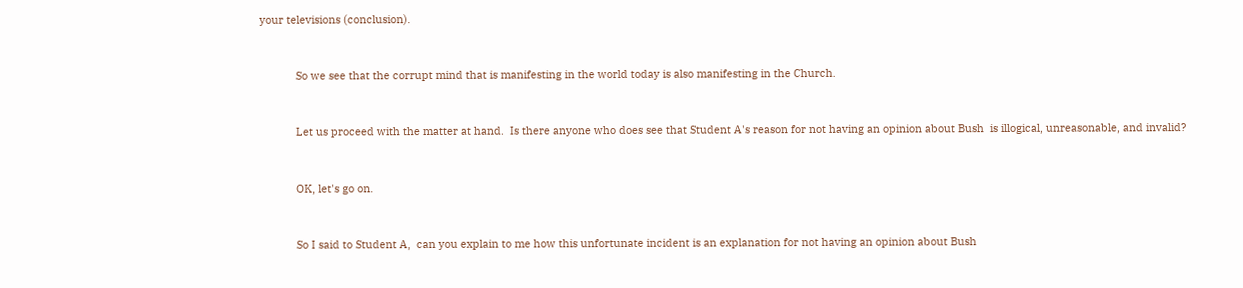your televisions (conclusion).



            So we see that the corrupt mind that is manifesting in the world today is also manifesting in the Church.



            Let us proceed with the matter at hand.  Is there anyone who does see that Student A's reason for not having an opinion about Bush  is illogical, unreasonable, and invalid?



            OK, let's go on.



            So I said to Student A,  can you explain to me how this unfortunate incident is an explanation for not having an opinion about Bush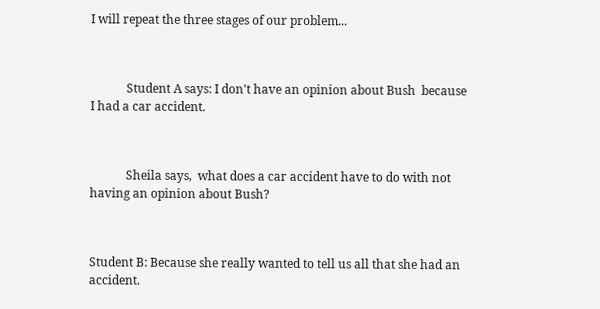I will repeat the three stages of our problem...



            Student A says: I don't have an opinion about Bush  because I had a car accident.



            Sheila says,  what does a car accident have to do with not having an opinion about Bush?



Student B: Because she really wanted to tell us all that she had an accident.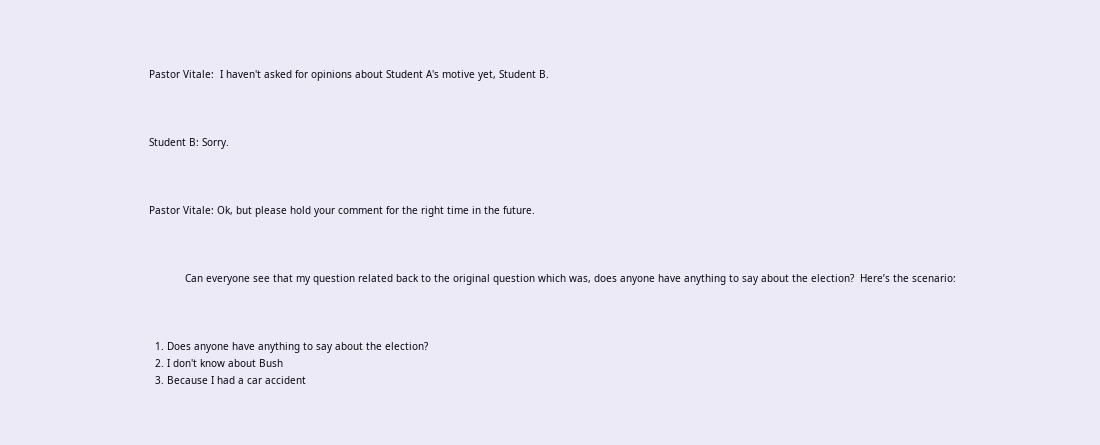Pastor Vitale:  I haven't asked for opinions about Student A's motive yet, Student B.



Student B: Sorry.



Pastor Vitale: Ok, but please hold your comment for the right time in the future.



            Can everyone see that my question related back to the original question which was, does anyone have anything to say about the election?  Here’s the scenario:



  1. Does anyone have anything to say about the election?
  2. I don't know about Bush
  3. Because I had a car accident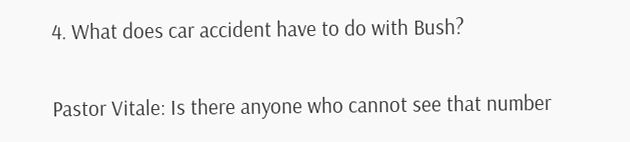4. What does car accident have to do with Bush?

Pastor Vitale: Is there anyone who cannot see that number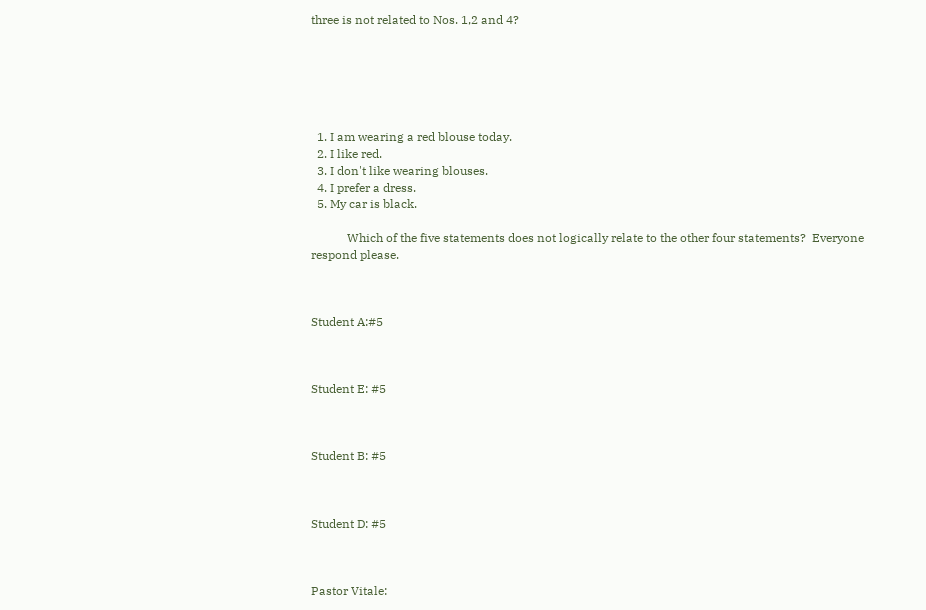three is not related to Nos. 1,2 and 4?






  1. I am wearing a red blouse today.
  2. I like red.
  3. I don't like wearing blouses.
  4. I prefer a dress.
  5. My car is black.

            Which of the five statements does not logically relate to the other four statements?  Everyone respond please.



Student A:#5



Student E: #5



Student B: #5



Student D: #5



Pastor Vitale: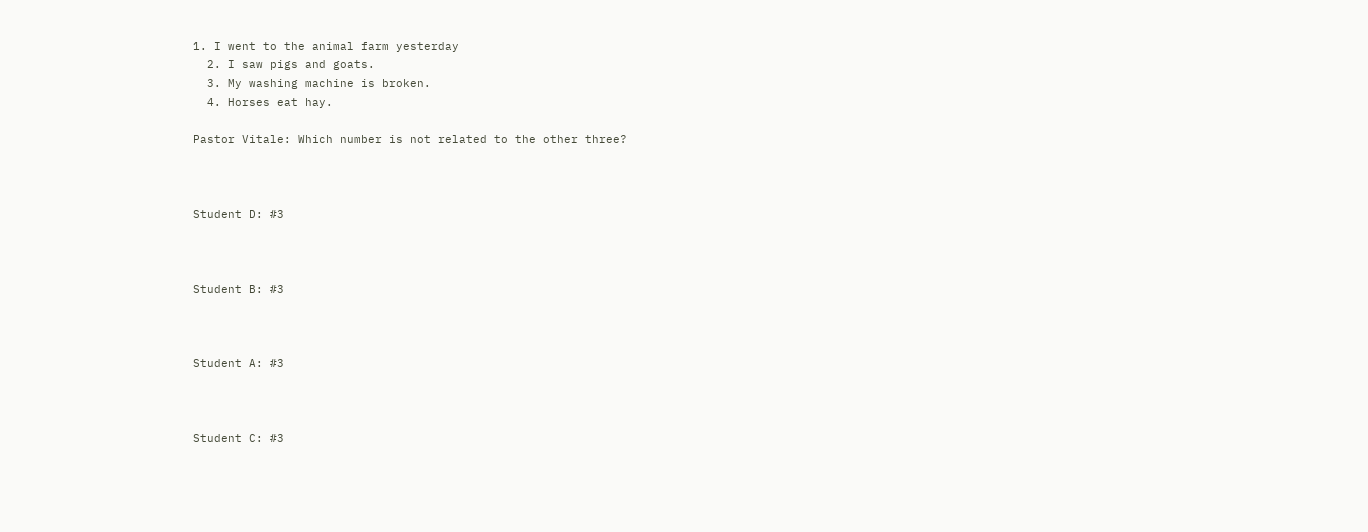1. I went to the animal farm yesterday
  2. I saw pigs and goats.
  3. My washing machine is broken.
  4. Horses eat hay.

Pastor Vitale: Which number is not related to the other three?



Student D: #3



Student B: #3



Student A: #3



Student C: #3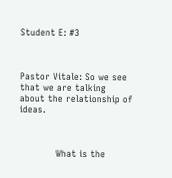Student E: #3



Pastor Vitale: So we see that we are talking about the relationship of ideas.



            What is the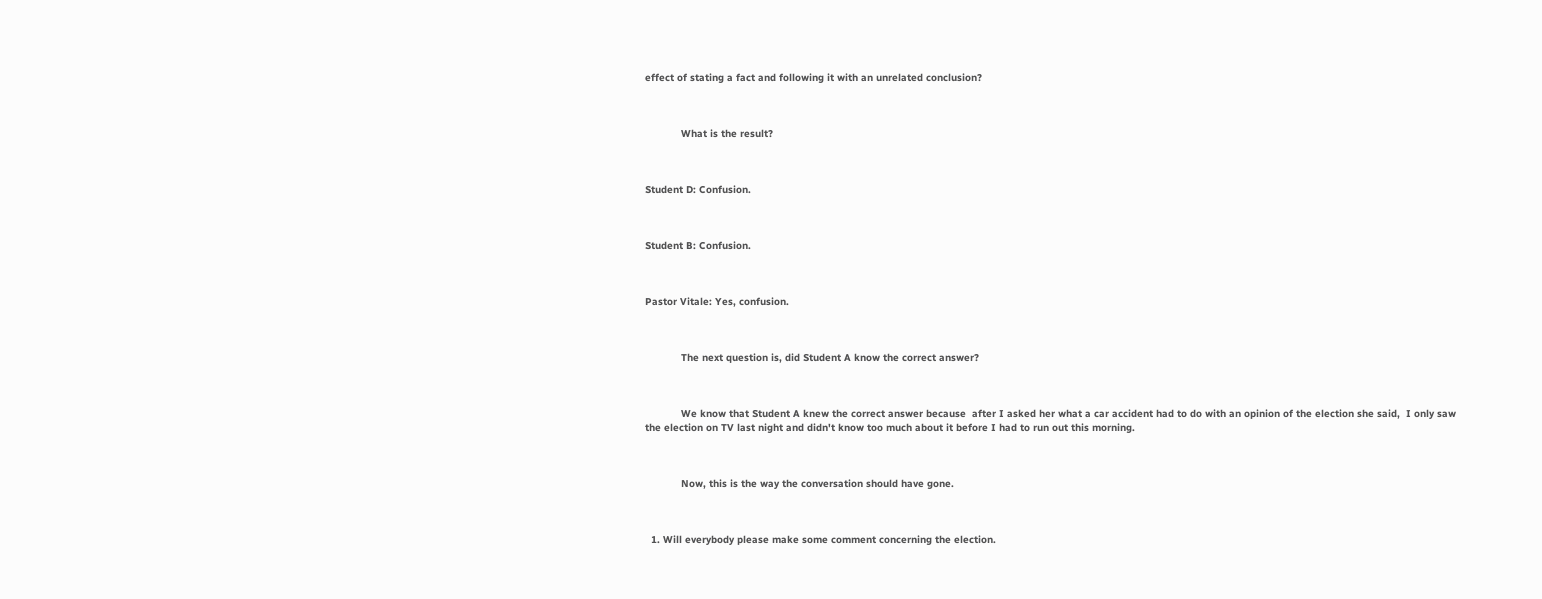effect of stating a fact and following it with an unrelated conclusion?



            What is the result?



Student D: Confusion.



Student B: Confusion.



Pastor Vitale: Yes, confusion.



            The next question is, did Student A know the correct answer?



            We know that Student A knew the correct answer because  after I asked her what a car accident had to do with an opinion of the election she said,  I only saw the election on TV last night and didn't know too much about it before I had to run out this morning.



            Now, this is the way the conversation should have gone.



  1. Will everybody please make some comment concerning the election.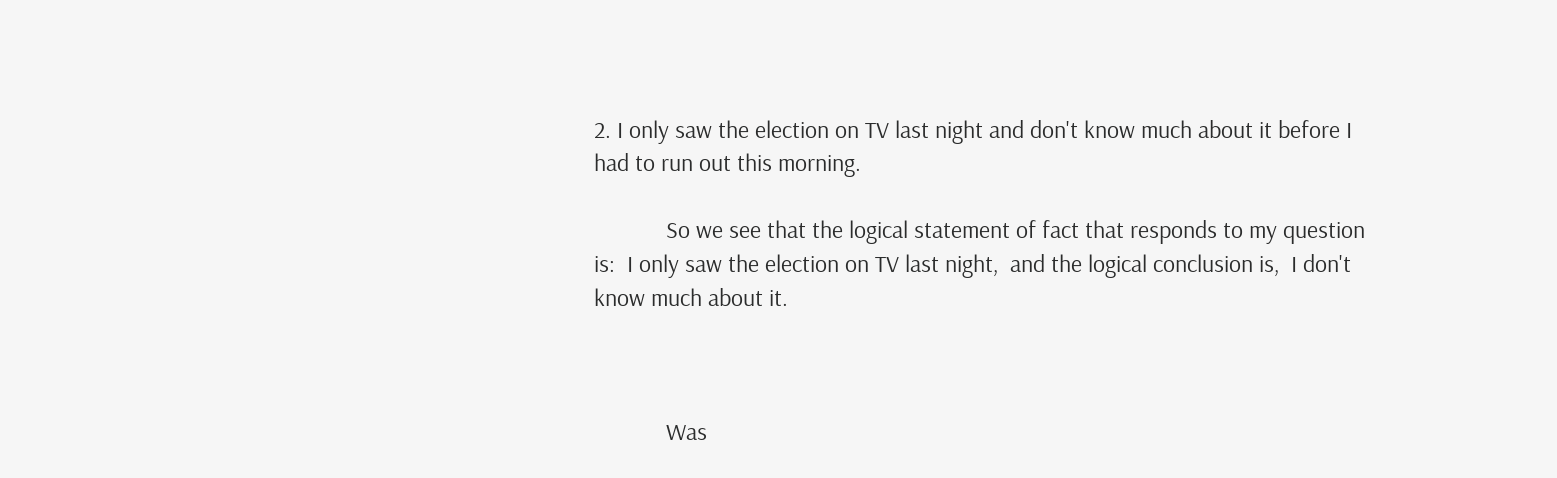2. I only saw the election on TV last night and don't know much about it before I had to run out this morning.

            So we see that the logical statement of fact that responds to my question is:  I only saw the election on TV last night,  and the logical conclusion is,  I don't know much about it.



            Was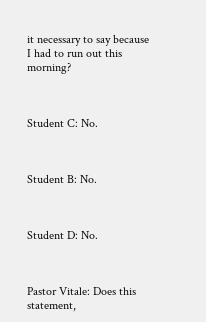it necessary to say because I had to run out this morning?



Student C: No.



Student B: No.



Student D: No.



Pastor Vitale: Does this statement,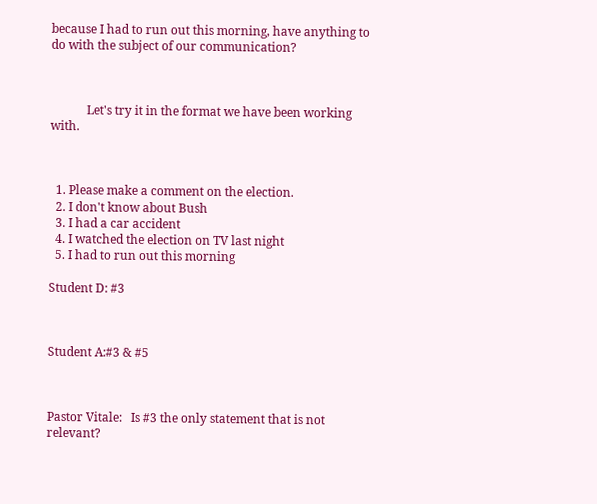because I had to run out this morning, have anything to do with the subject of our communication?



            Let's try it in the format we have been working with.



  1. Please make a comment on the election.
  2. I don't know about Bush
  3. I had a car accident
  4. I watched the election on TV last night
  5. I had to run out this morning

Student D: #3



Student A:#3 & #5



Pastor Vitale:   Is #3 the only statement that is not relevant?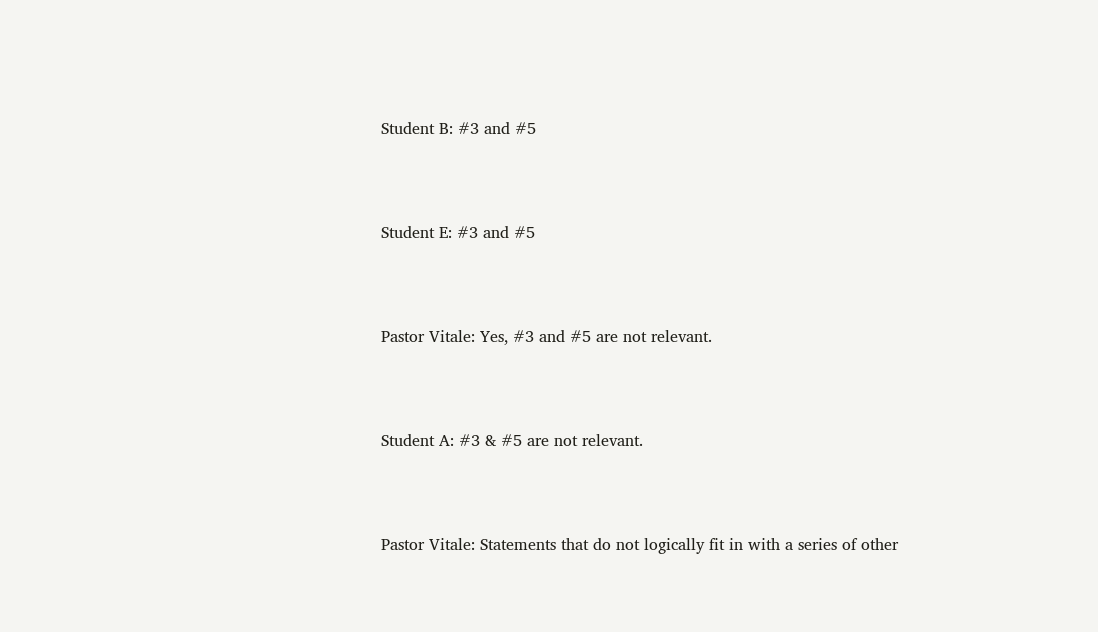Student B: #3 and #5



Student E: #3 and #5



Pastor Vitale: Yes, #3 and #5 are not relevant.



Student A: #3 & #5 are not relevant.



Pastor Vitale: Statements that do not logically fit in with a series of other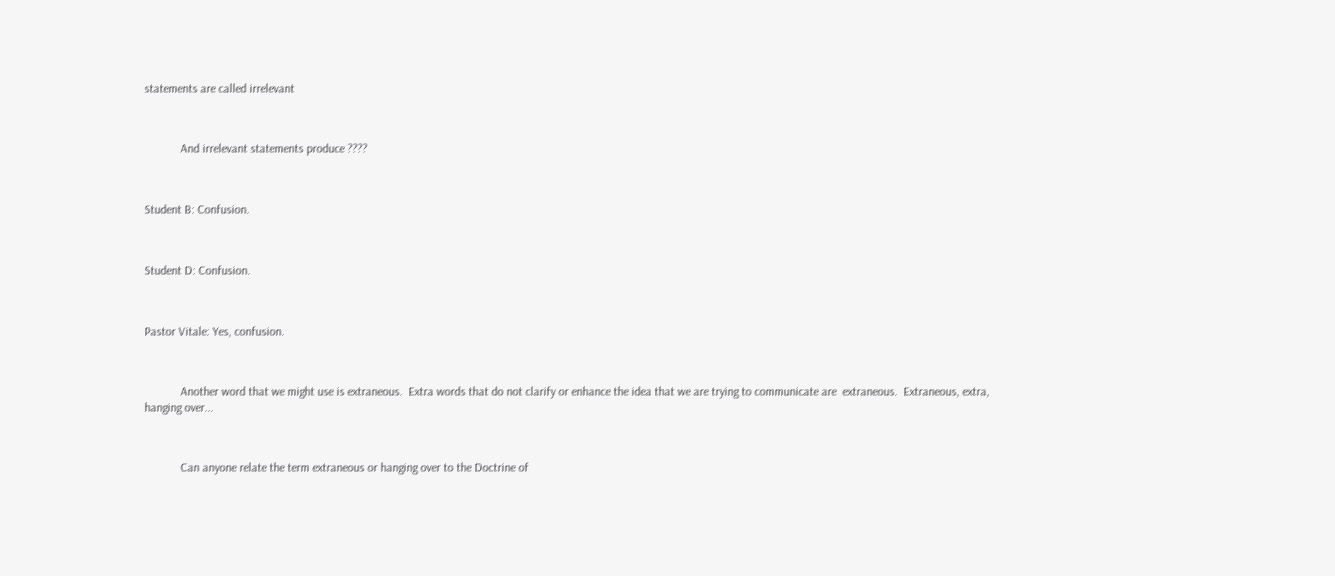statements are called irrelevant



            And irrelevant statements produce ????



Student B: Confusion.



Student D: Confusion.



Pastor Vitale: Yes, confusion.



            Another word that we might use is extraneous.  Extra words that do not clarify or enhance the idea that we are trying to communicate are  extraneous.  Extraneous, extra, hanging over...



            Can anyone relate the term extraneous or hanging over to the Doctrine of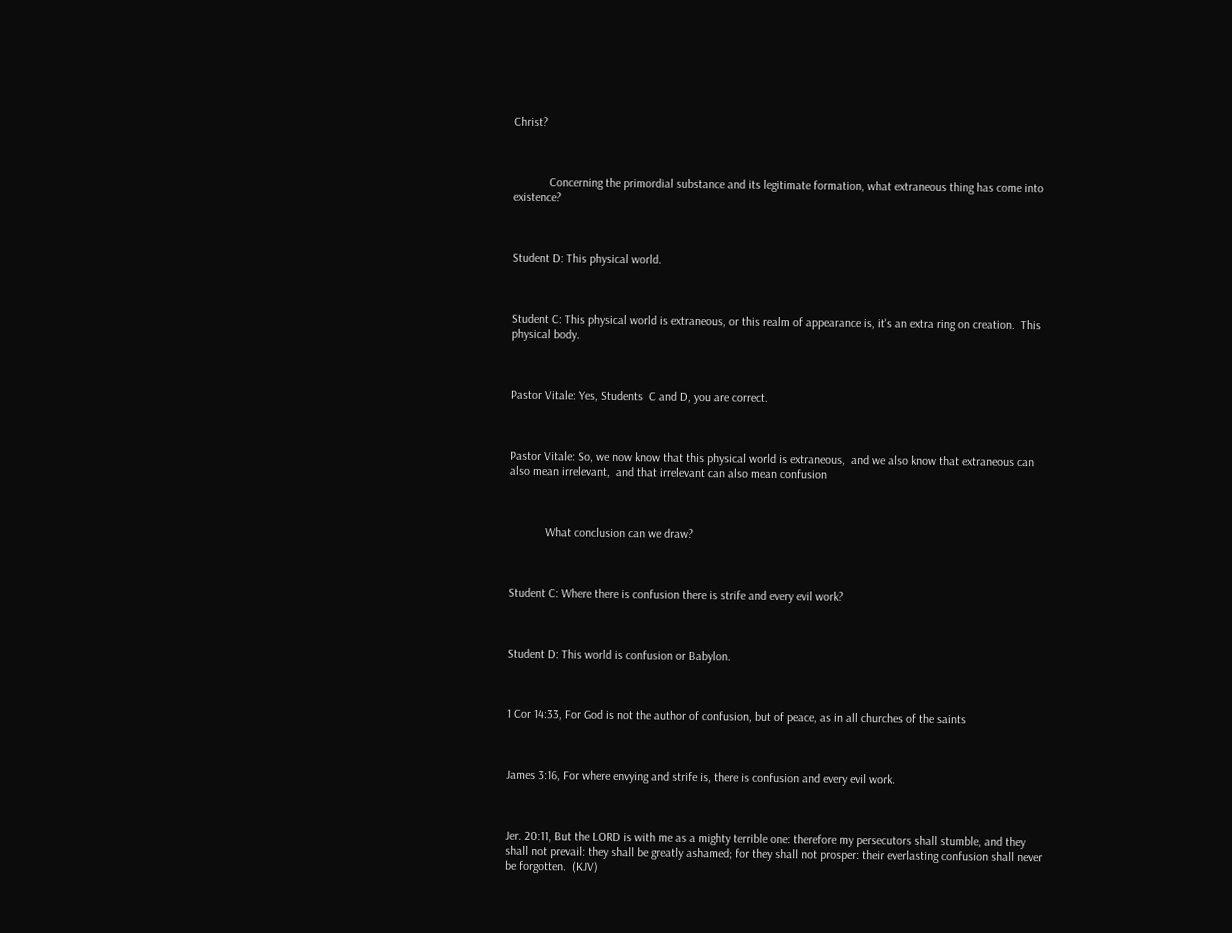Christ?



            Concerning the primordial substance and its legitimate formation, what extraneous thing has come into existence?



Student D: This physical world.



Student C: This physical world is extraneous, or this realm of appearance is, it's an extra ring on creation.  This physical body.



Pastor Vitale: Yes, Students  C and D, you are correct.



Pastor Vitale: So, we now know that this physical world is extraneous,  and we also know that extraneous can also mean irrelevant,  and that irrelevant can also mean confusion



            What conclusion can we draw?



Student C: Where there is confusion there is strife and every evil work?



Student D: This world is confusion or Babylon.



1 Cor 14:33, For God is not the author of confusion, but of peace, as in all churches of the saints



James 3:16, For where envying and strife is, there is confusion and every evil work.



Jer. 20:11, But the LORD is with me as a mighty terrible one: therefore my persecutors shall stumble, and they shall not prevail: they shall be greatly ashamed; for they shall not prosper: their everlasting confusion shall never be forgotten.  (KJV)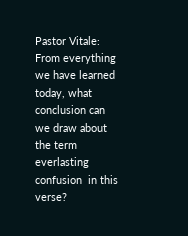Pastor Vitale: From everything we have learned today, what conclusion can we draw about the term everlasting confusion  in this verse?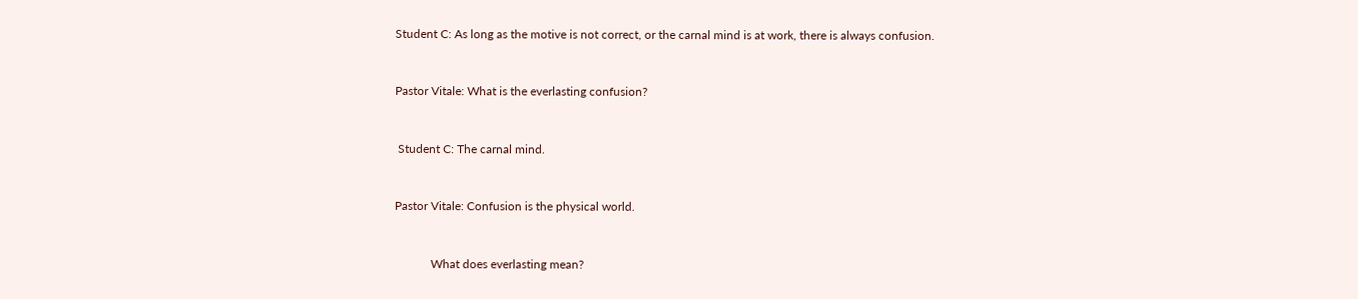Student C: As long as the motive is not correct, or the carnal mind is at work, there is always confusion.



Pastor Vitale: What is the everlasting confusion?



 Student C: The carnal mind.



Pastor Vitale: Confusion is the physical world.



            What does everlasting mean?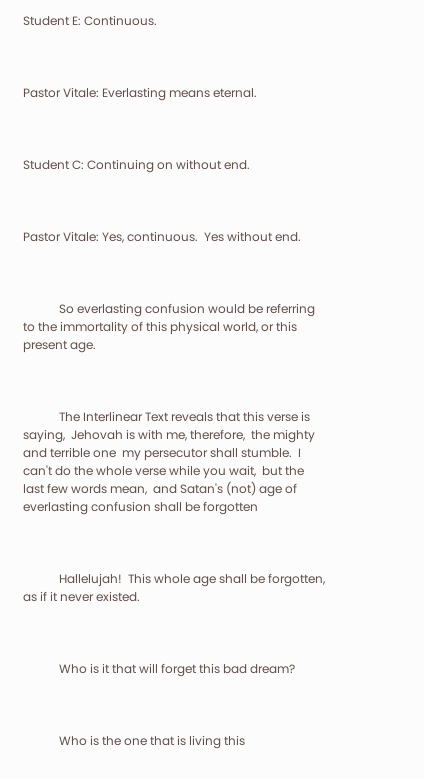Student E: Continuous.



Pastor Vitale: Everlasting means eternal.



Student C: Continuing on without end.



Pastor Vitale: Yes, continuous.  Yes without end.



            So everlasting confusion would be referring to the immortality of this physical world, or this present age.



            The Interlinear Text reveals that this verse is saying,  Jehovah is with me, therefore,  the mighty and terrible one  my persecutor shall stumble.  I can't do the whole verse while you wait,  but the last few words mean,  and Satan's (not) age of everlasting confusion shall be forgotten



            Hallelujah!  This whole age shall be forgotten, as if it never existed.



            Who is it that will forget this bad dream?



            Who is the one that is living this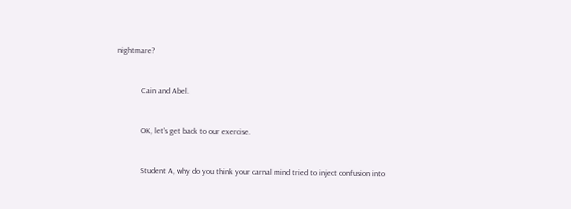nightmare?



            Cain and Abel.



            OK, let's get back to our exercise.



            Student A, why do you think your carnal mind tried to inject confusion into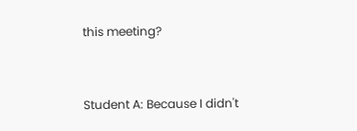this meeting?



Student A: Because I didn't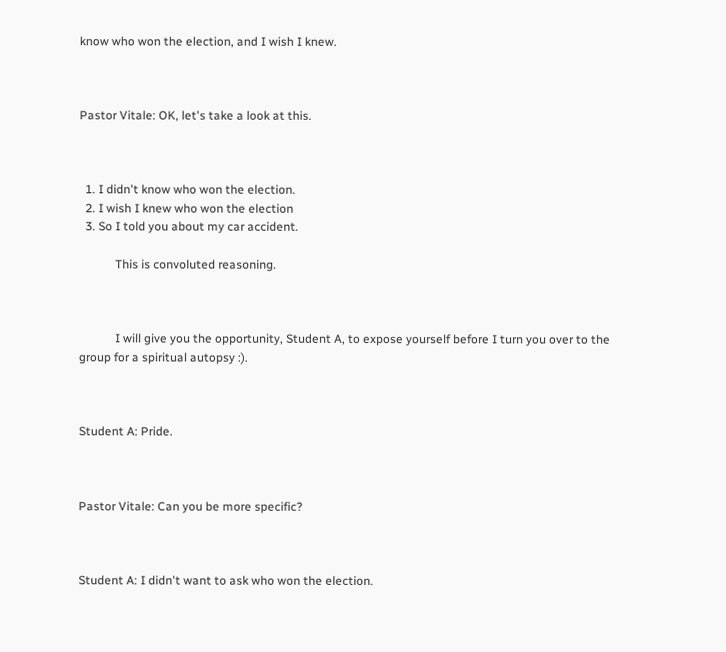know who won the election, and I wish I knew.



Pastor Vitale: OK, let's take a look at this.



  1. I didn't know who won the election.
  2. I wish I knew who won the election
  3. So I told you about my car accident.

            This is convoluted reasoning.



            I will give you the opportunity, Student A, to expose yourself before I turn you over to the group for a spiritual autopsy :).



Student A: Pride.



Pastor Vitale: Can you be more specific?



Student A: I didn't want to ask who won the election.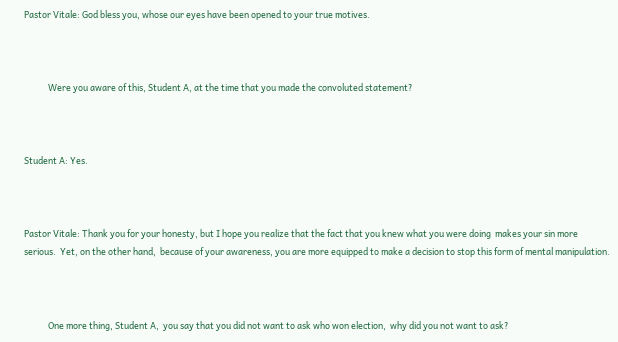Pastor Vitale: God bless you, whose our eyes have been opened to your true motives.



            Were you aware of this, Student A, at the time that you made the convoluted statement?



Student A: Yes.



Pastor Vitale: Thank you for your honesty, but I hope you realize that the fact that you knew what you were doing  makes your sin more serious.  Yet, on the other hand,  because of your awareness, you are more equipped to make a decision to stop this form of mental manipulation.



            One more thing, Student A,  you say that you did not want to ask who won election,  why did you not want to ask?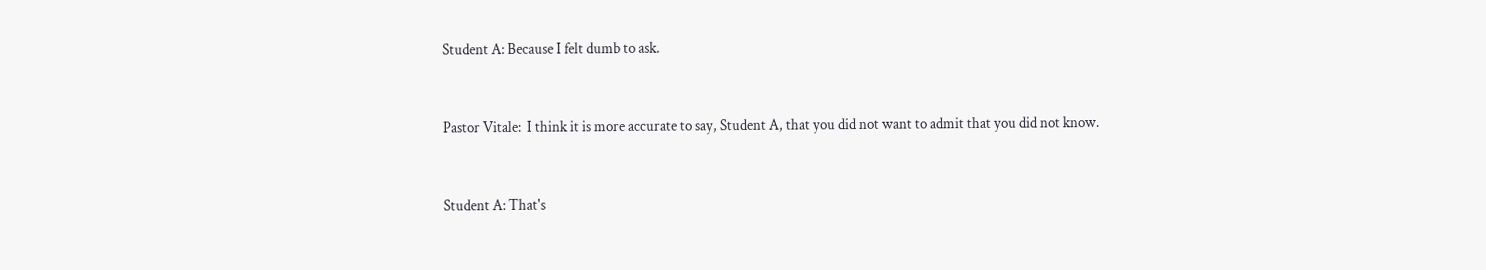Student A: Because I felt dumb to ask.



Pastor Vitale:  I think it is more accurate to say, Student A, that you did not want to admit that you did not know.



Student A: That's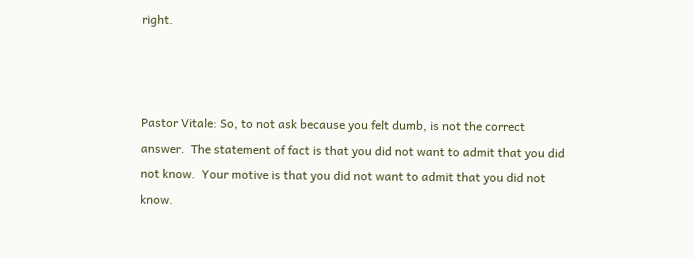right.



Pastor Vitale: So, to not ask because you felt dumb, is not the correct answer.  The statement of fact is that you did not want to admit that you did not know.  Your motive is that you did not want to admit that you did not know.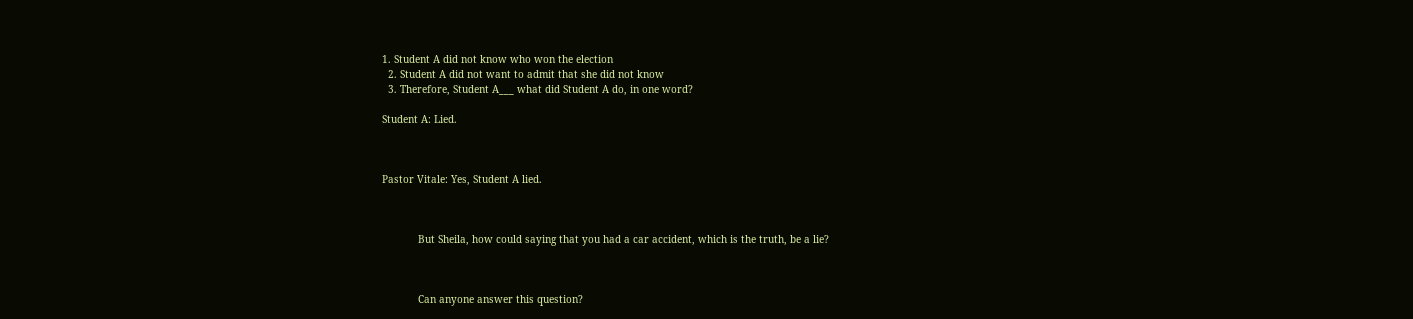1. Student A did not know who won the election
  2. Student A did not want to admit that she did not know
  3. Therefore, Student A___ what did Student A do, in one word?

Student A: Lied.



Pastor Vitale: Yes, Student A lied.



            But Sheila, how could saying that you had a car accident, which is the truth, be a lie?



            Can anyone answer this question?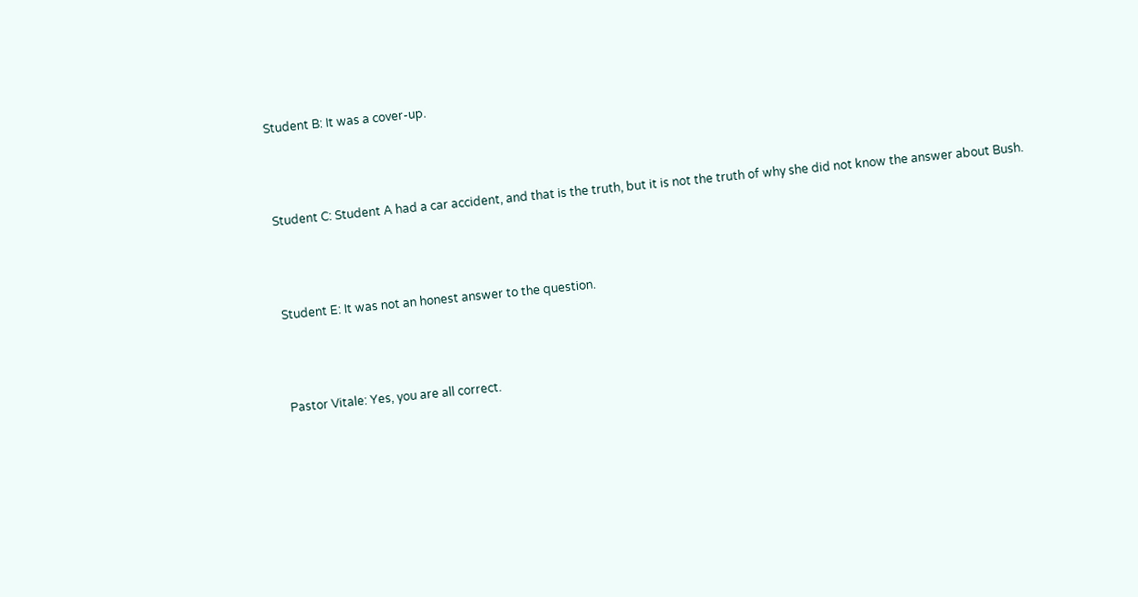Student B: It was a cover-up.



Student C: Student A had a car accident, and that is the truth, but it is not the truth of why she did not know the answer about Bush.



Student E: It was not an honest answer to the question.



Pastor Vitale: Yes, you are all correct.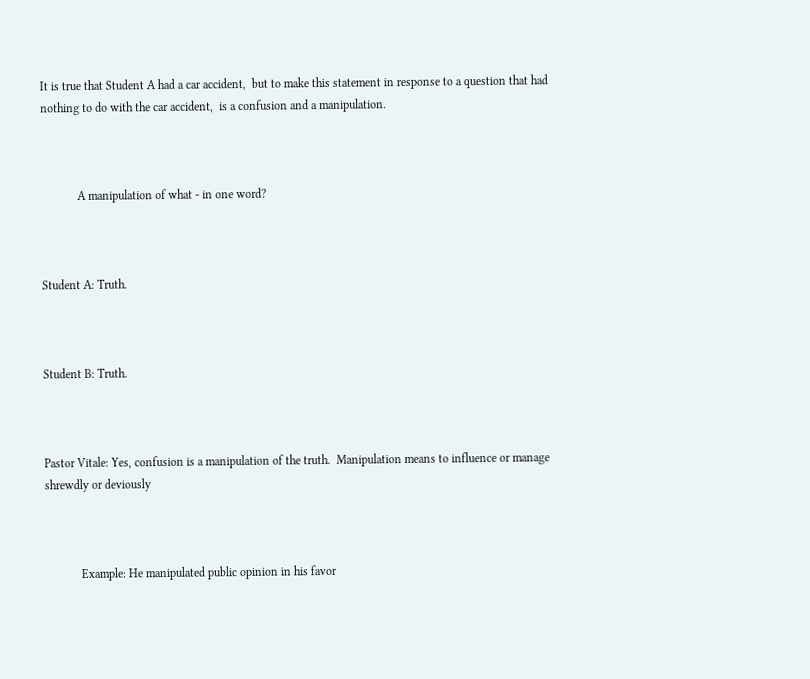It is true that Student A had a car accident,  but to make this statement in response to a question that had nothing to do with the car accident,  is a confusion and a manipulation.



            A manipulation of what - in one word?



Student A: Truth.



Student B: Truth.



Pastor Vitale: Yes, confusion is a manipulation of the truth.  Manipulation means to influence or manage shrewdly or deviously



            Example: He manipulated public opinion in his favor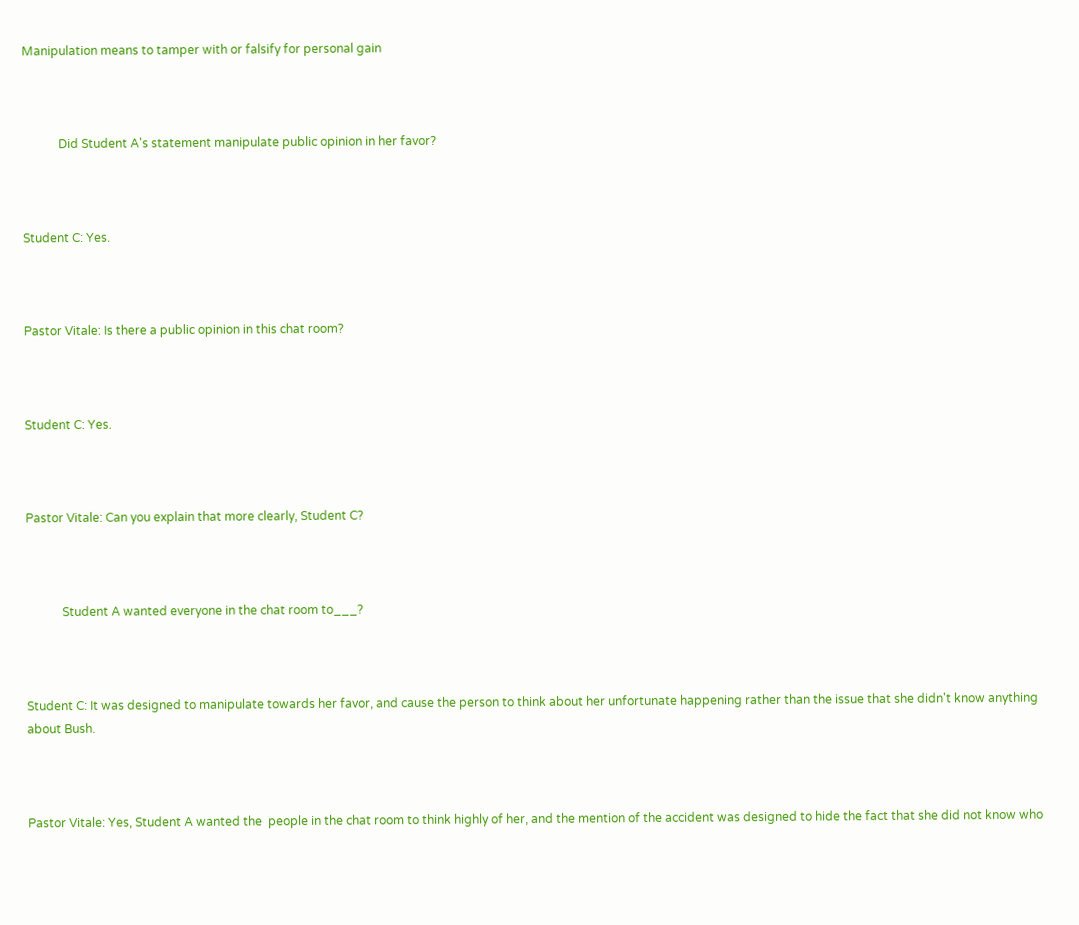Manipulation means to tamper with or falsify for personal gain



            Did Student A's statement manipulate public opinion in her favor?



Student C: Yes.



Pastor Vitale: Is there a public opinion in this chat room?



Student C: Yes.



Pastor Vitale: Can you explain that more clearly, Student C?



            Student A wanted everyone in the chat room to___?



Student C: It was designed to manipulate towards her favor, and cause the person to think about her unfortunate happening rather than the issue that she didn't know anything about Bush.



Pastor Vitale: Yes, Student A wanted the  people in the chat room to think highly of her, and the mention of the accident was designed to hide the fact that she did not know who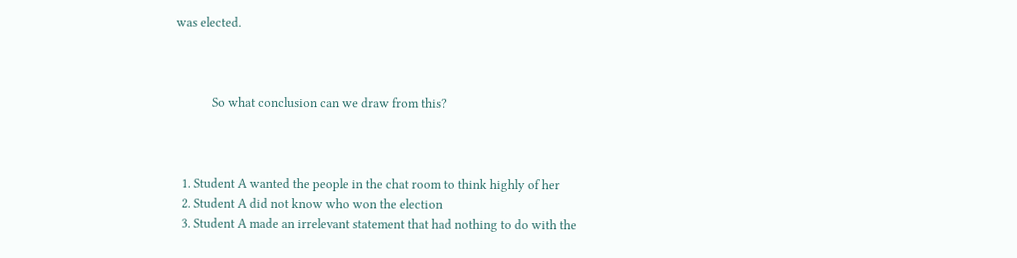was elected.



            So what conclusion can we draw from this?



  1. Student A wanted the people in the chat room to think highly of her
  2. Student A did not know who won the election
  3. Student A made an irrelevant statement that had nothing to do with the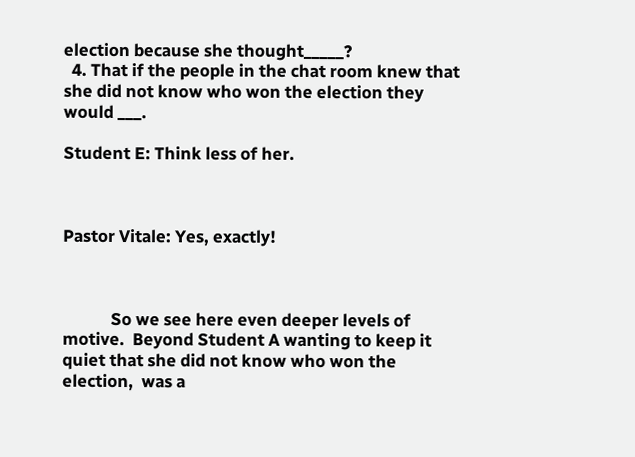election because she thought_____?
  4. That if the people in the chat room knew that she did not know who won the election they would ___.

Student E: Think less of her.



Pastor Vitale: Yes, exactly!



            So we see here even deeper levels of motive.  Beyond Student A wanting to keep it quiet that she did not know who won the election,  was a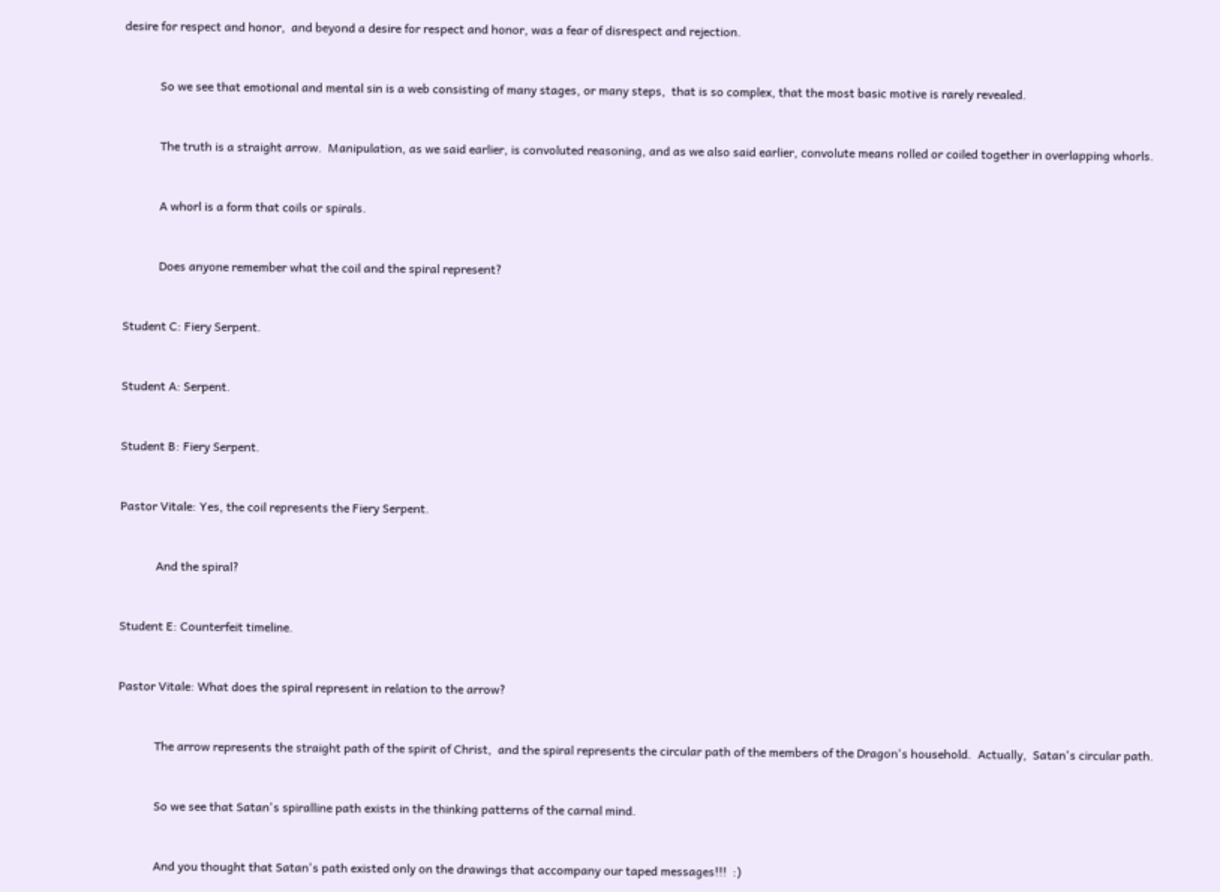desire for respect and honor,  and beyond a desire for respect and honor, was a fear of disrespect and rejection.



            So we see that emotional and mental sin is a web consisting of many stages, or many steps,  that is so complex, that the most basic motive is rarely revealed.



            The truth is a straight arrow.  Manipulation, as we said earlier, is convoluted reasoning, and as we also said earlier, convolute means rolled or coiled together in overlapping whorls.



            A whorl is a form that coils or spirals.



            Does anyone remember what the coil and the spiral represent?



Student C: Fiery Serpent.



Student A: Serpent.



Student B: Fiery Serpent.



Pastor Vitale: Yes, the coil represents the Fiery Serpent.



            And the spiral?



Student E: Counterfeit timeline.



Pastor Vitale: What does the spiral represent in relation to the arrow?



            The arrow represents the straight path of the spirit of Christ,  and the spiral represents the circular path of the members of the Dragon's household.  Actually,  Satan's circular path.



            So we see that Satan's spiralline path exists in the thinking patterns of the carnal mind.



            And you thought that Satan's path existed only on the drawings that accompany our taped messages!!!  :)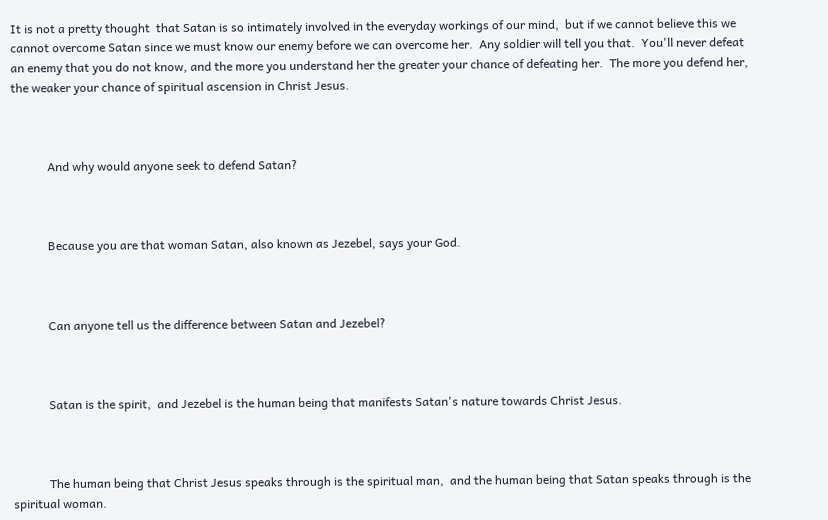It is not a pretty thought  that Satan is so intimately involved in the everyday workings of our mind,  but if we cannot believe this we cannot overcome Satan since we must know our enemy before we can overcome her.  Any soldier will tell you that.  You'll never defeat an enemy that you do not know, and the more you understand her the greater your chance of defeating her.  The more you defend her, the weaker your chance of spiritual ascension in Christ Jesus.



            And why would anyone seek to defend Satan?



            Because you are that woman Satan, also known as Jezebel, says your God.



            Can anyone tell us the difference between Satan and Jezebel?



            Satan is the spirit,  and Jezebel is the human being that manifests Satan's nature towards Christ Jesus.



            The human being that Christ Jesus speaks through is the spiritual man,  and the human being that Satan speaks through is the spiritual woman.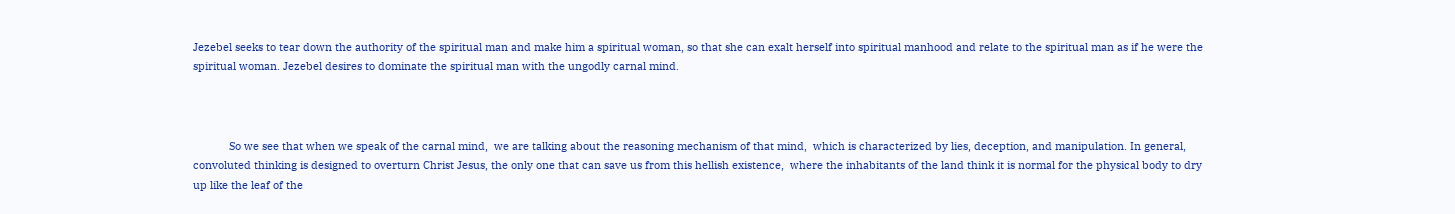Jezebel seeks to tear down the authority of the spiritual man and make him a spiritual woman, so that she can exalt herself into spiritual manhood and relate to the spiritual man as if he were the spiritual woman. Jezebel desires to dominate the spiritual man with the ungodly carnal mind.



            So we see that when we speak of the carnal mind,  we are talking about the reasoning mechanism of that mind,  which is characterized by lies, deception, and manipulation. In general, convoluted thinking is designed to overturn Christ Jesus, the only one that can save us from this hellish existence,  where the inhabitants of the land think it is normal for the physical body to dry up like the leaf of the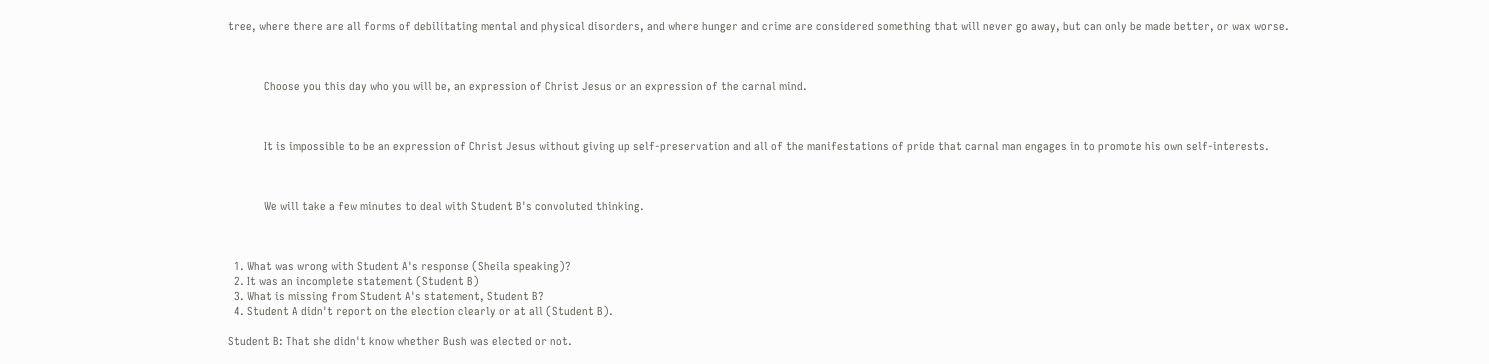tree, where there are all forms of debilitating mental and physical disorders, and where hunger and crime are considered something that will never go away, but can only be made better, or wax worse.



            Choose you this day who you will be, an expression of Christ Jesus or an expression of the carnal mind.



            It is impossible to be an expression of Christ Jesus without giving up self-preservation and all of the manifestations of pride that carnal man engages in to promote his own self-interests.



            We will take a few minutes to deal with Student B's convoluted thinking.



  1. What was wrong with Student A's response (Sheila speaking)?
  2. It was an incomplete statement (Student B)
  3. What is missing from Student A's statement, Student B?
  4. Student A didn't report on the election clearly or at all (Student B).

Student B: That she didn't know whether Bush was elected or not.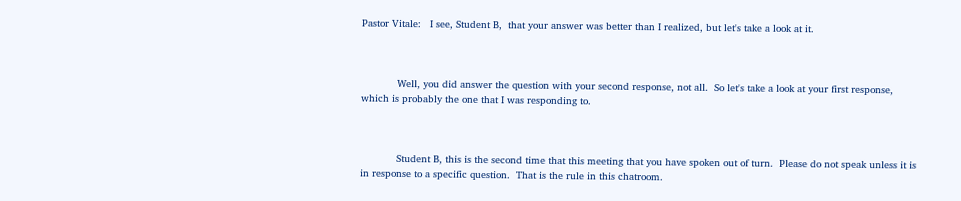Pastor Vitale:   I see, Student B,  that your answer was better than I realized, but let's take a look at it.



            Well, you did answer the question with your second response, not all.  So let's take a look at your first response, which is probably the one that I was responding to.



            Student B, this is the second time that this meeting that you have spoken out of turn.  Please do not speak unless it is in response to a specific question.  That is the rule in this chatroom.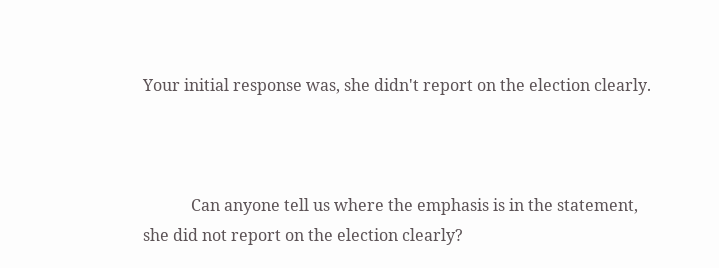Your initial response was, she didn't report on the election clearly.



            Can anyone tell us where the emphasis is in the statement,  she did not report on the election clearly?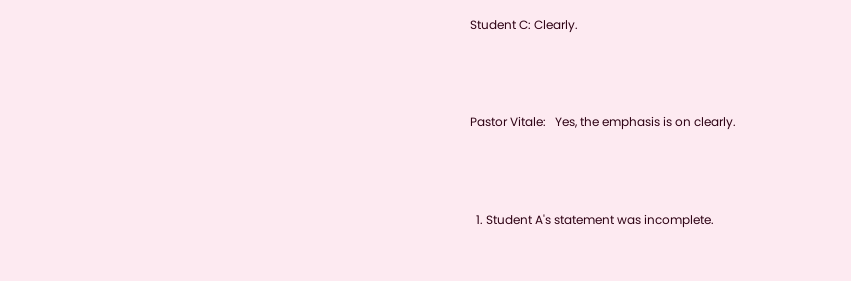Student C: Clearly.



Pastor Vitale:   Yes, the emphasis is on clearly.



  1. Student A's statement was incomplete.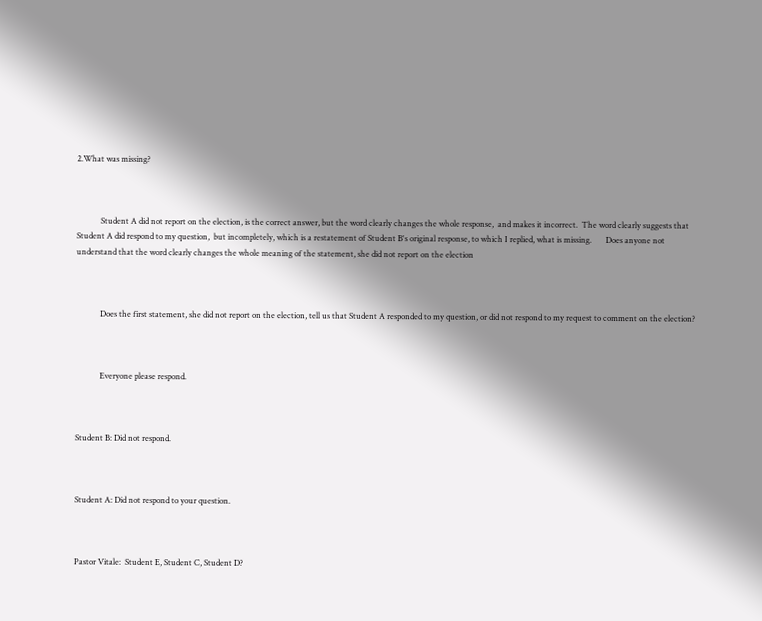2.What was missing?



            Student A did not report on the election, is the correct answer, but the word clearly changes the whole response,  and makes it incorrect.  The word clearly suggests that Student A did respond to my question,  but incompletely, which is a restatement of Student B's original response, to which I replied, what is missing.       Does anyone not understand that the word clearly changes the whole meaning of the statement, she did not report on the election



            Does the first statement, she did not report on the election, tell us that Student A responded to my question, or did not respond to my request to comment on the election?



            Everyone please respond.



Student B: Did not respond.



Student A: Did not respond to your question.



Pastor Vitale:  Student E, Student C, Student D?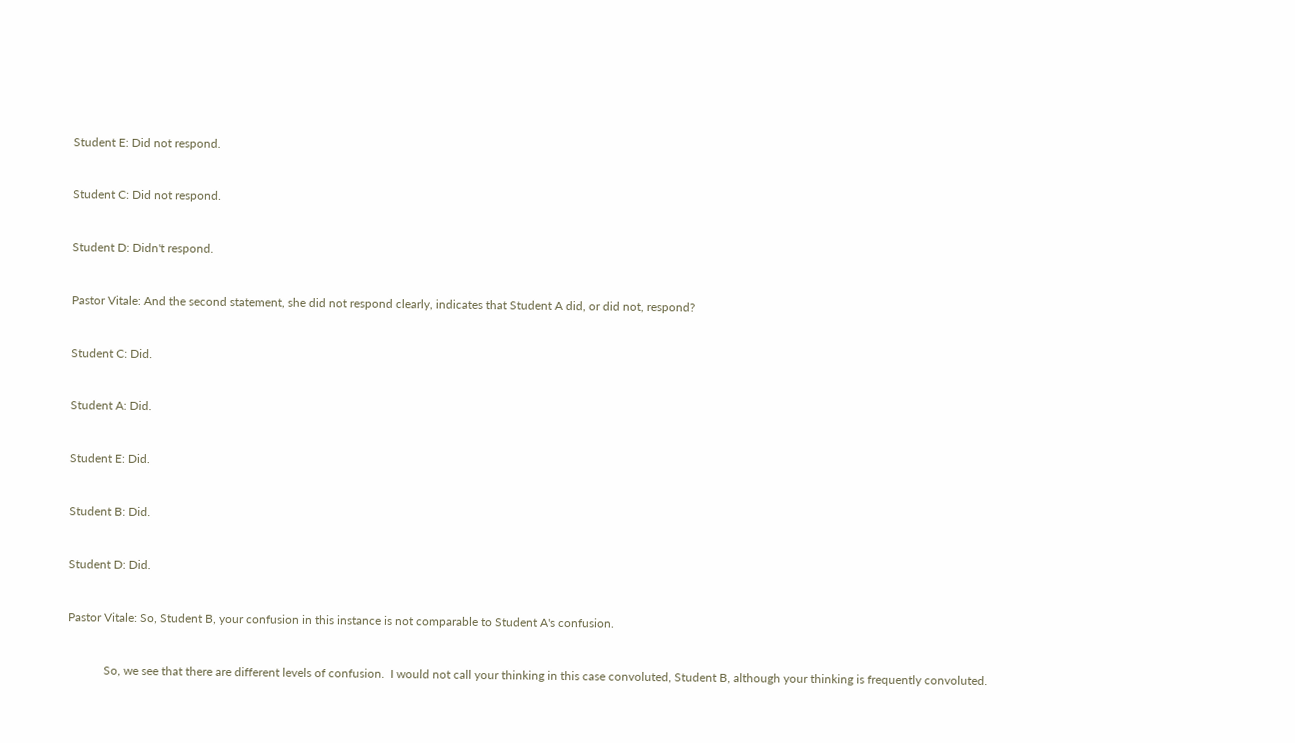Student E: Did not respond.



Student C: Did not respond.



Student D: Didn't respond.



Pastor Vitale: And the second statement, she did not respond clearly, indicates that Student A did, or did not, respond?



Student C: Did.



Student A: Did.



Student E: Did.



Student B: Did.



Student D: Did.



Pastor Vitale: So, Student B, your confusion in this instance is not comparable to Student A's confusion.



            So, we see that there are different levels of confusion.  I would not call your thinking in this case convoluted, Student B, although your thinking is frequently convoluted.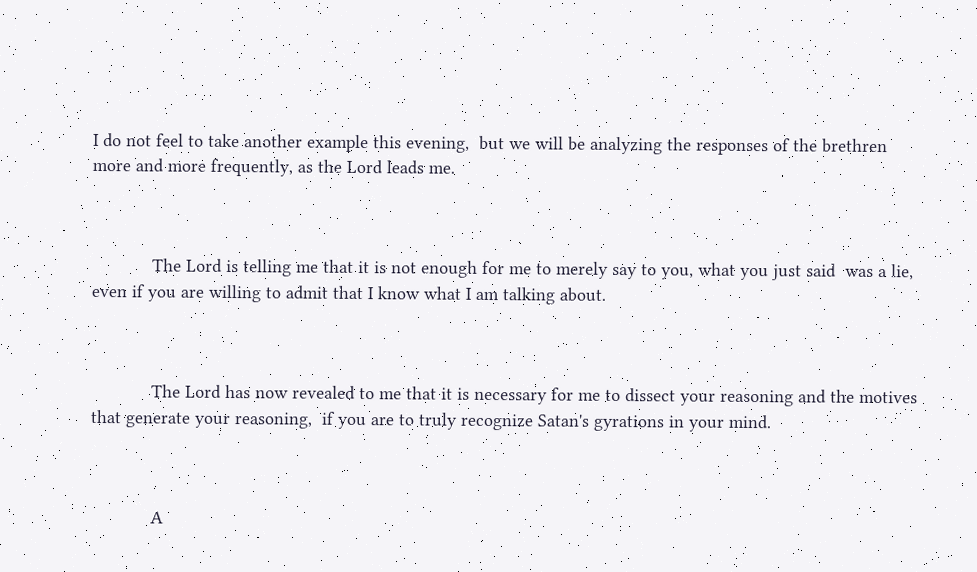I do not feel to take another example this evening,  but we will be analyzing the responses of the brethren more and more frequently, as the Lord leads me.



            The Lord is telling me that it is not enough for me to merely say to you, what you just said  was a lie,  even if you are willing to admit that I know what I am talking about.



            The Lord has now revealed to me that it is necessary for me to dissect your reasoning and the motives that generate your reasoning,  if you are to truly recognize Satan's gyrations in your mind.



            A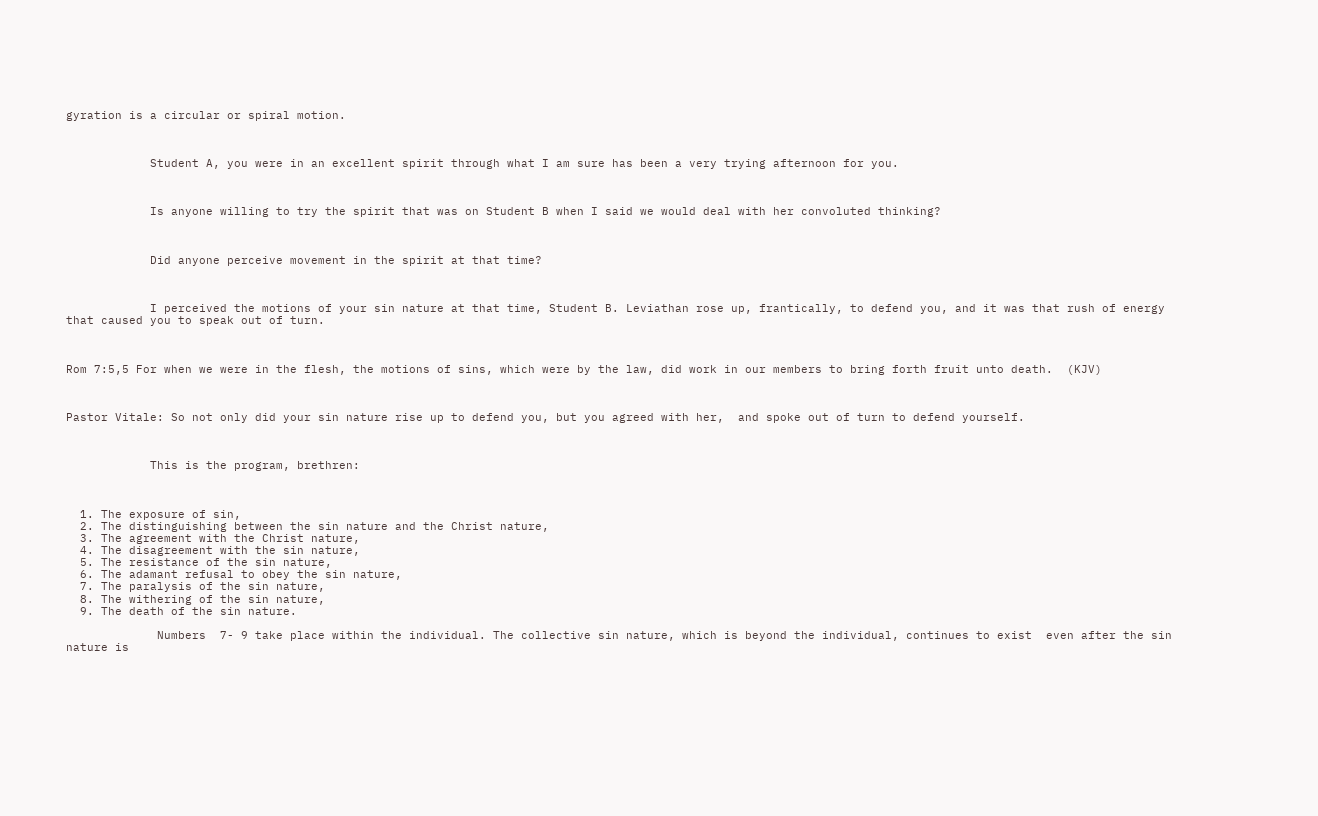gyration is a circular or spiral motion.



            Student A, you were in an excellent spirit through what I am sure has been a very trying afternoon for you.



            Is anyone willing to try the spirit that was on Student B when I said we would deal with her convoluted thinking?



            Did anyone perceive movement in the spirit at that time?



            I perceived the motions of your sin nature at that time, Student B. Leviathan rose up, frantically, to defend you, and it was that rush of energy that caused you to speak out of turn.



Rom 7:5,5 For when we were in the flesh, the motions of sins, which were by the law, did work in our members to bring forth fruit unto death.  (KJV)



Pastor Vitale: So not only did your sin nature rise up to defend you, but you agreed with her,  and spoke out of turn to defend yourself.



            This is the program, brethren:



  1. The exposure of sin,
  2. The distinguishing between the sin nature and the Christ nature,
  3. The agreement with the Christ nature,
  4. The disagreement with the sin nature,
  5. The resistance of the sin nature,
  6. The adamant refusal to obey the sin nature,
  7. The paralysis of the sin nature,
  8. The withering of the sin nature,
  9. The death of the sin nature.

             Numbers  7- 9 take place within the individual. The collective sin nature, which is beyond the individual, continues to exist  even after the sin nature is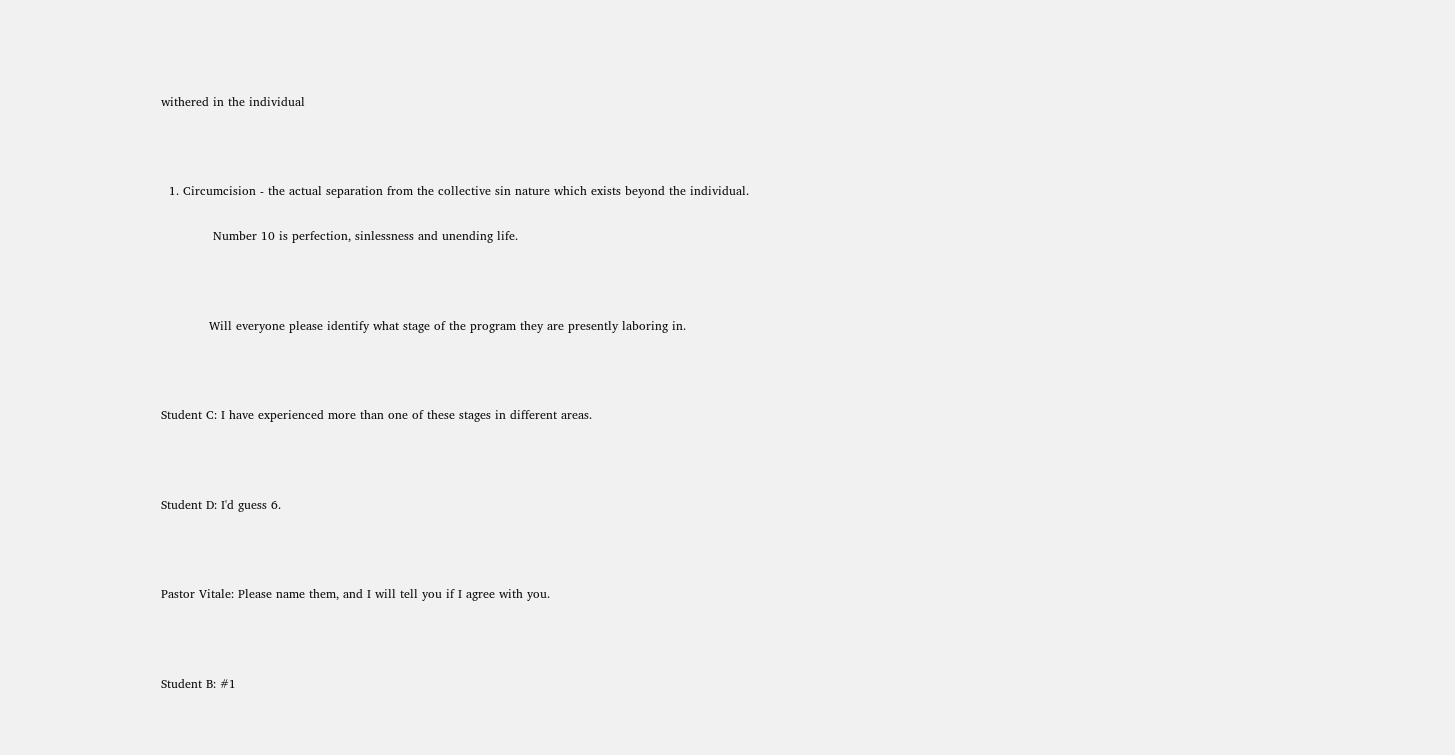withered in the individual



  1. Circumcision - the actual separation from the collective sin nature which exists beyond the individual.

             Number 10 is perfection, sinlessness and unending life.



            Will everyone please identify what stage of the program they are presently laboring in.



Student C: I have experienced more than one of these stages in different areas.



Student D: I'd guess 6.



Pastor Vitale: Please name them, and I will tell you if I agree with you.



Student B: #1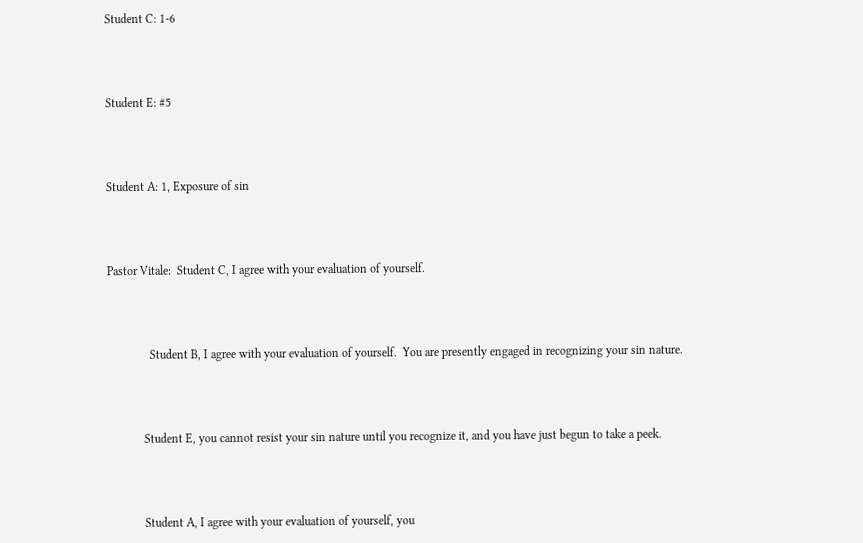Student C: 1-6



Student E: #5



Student A: 1, Exposure of sin



Pastor Vitale:  Student C, I agree with your evaluation of yourself.



              Student B, I agree with your evaluation of yourself.  You are presently engaged in recognizing your sin nature.



            Student E, you cannot resist your sin nature until you recognize it, and you have just begun to take a peek.



            Student A, I agree with your evaluation of yourself, you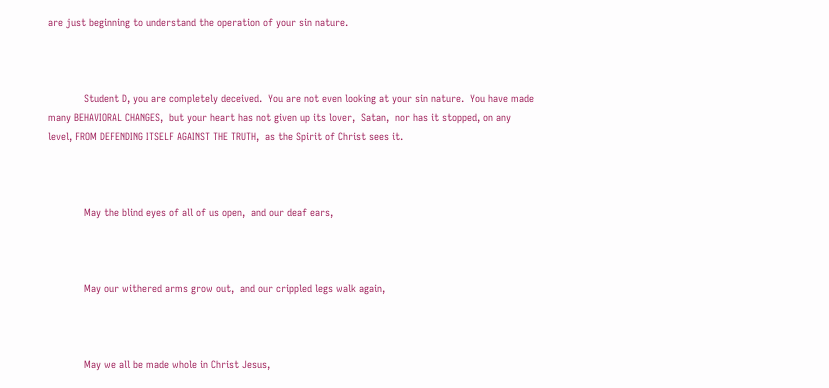are just beginning to understand the operation of your sin nature.



            Student D, you are completely deceived.  You are not even looking at your sin nature.  You have made many BEHAVIORAL CHANGES,  but your heart has not given up its lover,  Satan,  nor has it stopped, on any level, FROM DEFENDING ITSELF AGAINST THE TRUTH,  as the Spirit of Christ sees it.



            May the blind eyes of all of us open,  and our deaf ears,



            May our withered arms grow out,  and our crippled legs walk again,



            May we all be made whole in Christ Jesus,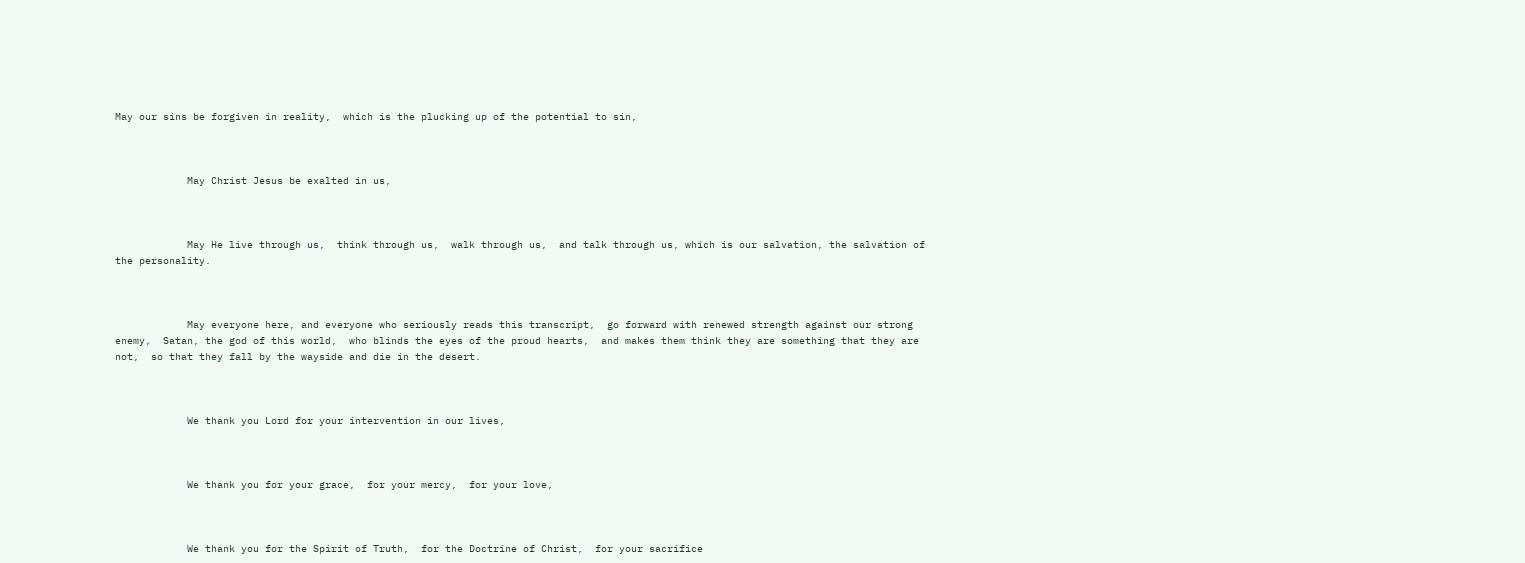May our sins be forgiven in reality,  which is the plucking up of the potential to sin,



            May Christ Jesus be exalted in us,



            May He live through us,  think through us,  walk through us,  and talk through us, which is our salvation, the salvation of the personality.



            May everyone here, and everyone who seriously reads this transcript,  go forward with renewed strength against our strong enemy,  Satan, the god of this world,  who blinds the eyes of the proud hearts,  and makes them think they are something that they are not,  so that they fall by the wayside and die in the desert.



            We thank you Lord for your intervention in our lives,



            We thank you for your grace,  for your mercy,  for your love,



            We thank you for the Spirit of Truth,  for the Doctrine of Christ,  for your sacrifice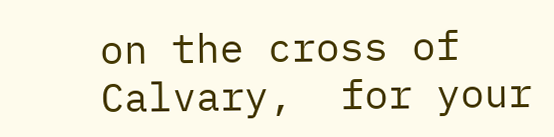on the cross of Calvary,  for your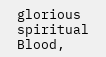glorious spiritual Blood,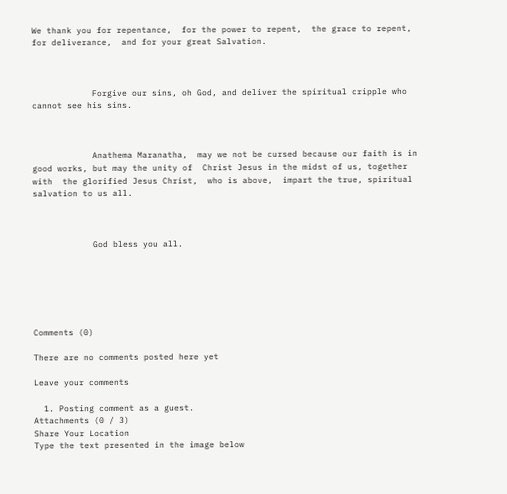We thank you for repentance,  for the power to repent,  the grace to repent,  for deliverance,  and for your great Salvation.



            Forgive our sins, oh God, and deliver the spiritual cripple who cannot see his sins.



            Anathema Maranatha,  may we not be cursed because our faith is in good works, but may the unity of  Christ Jesus in the midst of us, together with  the glorified Jesus Christ,  who is above,  impart the true, spiritual salvation to us all.



            God bless you all.






Comments (0)

There are no comments posted here yet

Leave your comments

  1. Posting comment as a guest.
Attachments (0 / 3)
Share Your Location
Type the text presented in the image below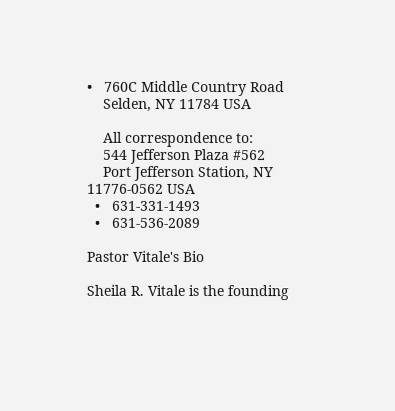•   760C Middle Country Road
    Selden, NY 11784 USA

    All correspondence to:
    544 Jefferson Plaza #562
    Port Jefferson Station, NY 11776-0562 USA
  •   631-331-1493
  •   631-536-2089

Pastor Vitale's Bio

Sheila R. Vitale is the founding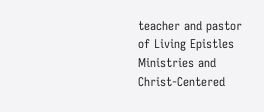teacher and pastor of Living Epistles Ministries and Christ-Centered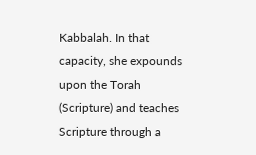Kabbalah. In that capacity, she expounds upon the Torah (Scripture) and teaches Scripture through a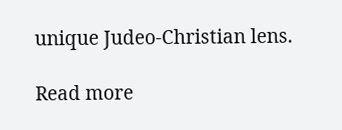unique Judeo-Christian lens.

Read more